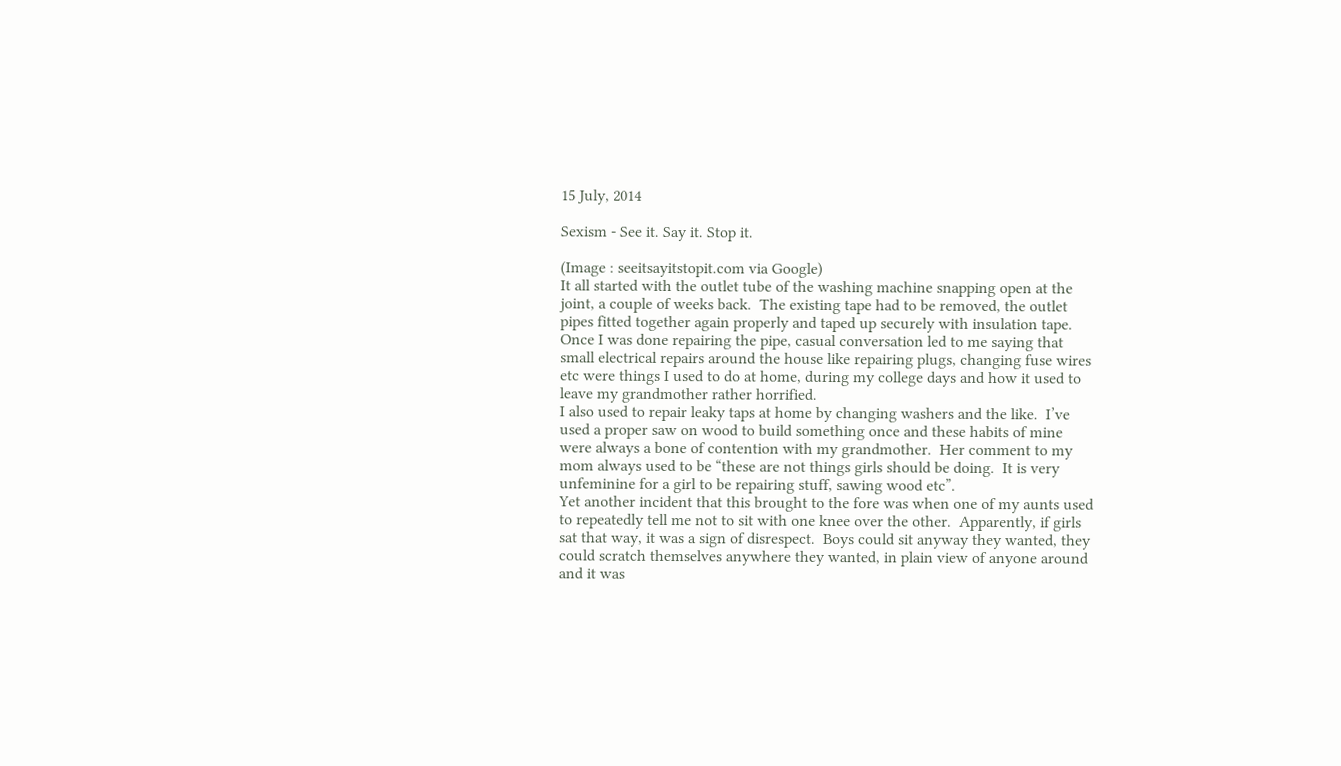15 July, 2014

Sexism - See it. Say it. Stop it.

(Image : seeitsayitstopit.com via Google)
It all started with the outlet tube of the washing machine snapping open at the joint, a couple of weeks back.  The existing tape had to be removed, the outlet pipes fitted together again properly and taped up securely with insulation tape.  Once I was done repairing the pipe, casual conversation led to me saying that small electrical repairs around the house like repairing plugs, changing fuse wires etc were things I used to do at home, during my college days and how it used to leave my grandmother rather horrified.
I also used to repair leaky taps at home by changing washers and the like.  I’ve used a proper saw on wood to build something once and these habits of mine were always a bone of contention with my grandmother.  Her comment to my mom always used to be “these are not things girls should be doing.  It is very unfeminine for a girl to be repairing stuff, sawing wood etc”.
Yet another incident that this brought to the fore was when one of my aunts used to repeatedly tell me not to sit with one knee over the other.  Apparently, if girls sat that way, it was a sign of disrespect.  Boys could sit anyway they wanted, they could scratch themselves anywhere they wanted, in plain view of anyone around and it was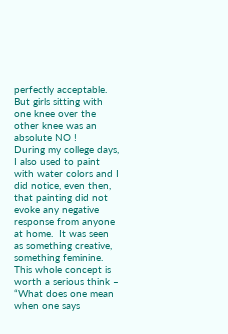perfectly acceptable.  But girls sitting with one knee over the other knee was an absolute NO !
During my college days, I also used to paint with water colors and I did notice, even then, that painting did not evoke any negative response from anyone at home.  It was seen as something creative, something feminine.
This whole concept is worth a serious think – “What does one mean when one says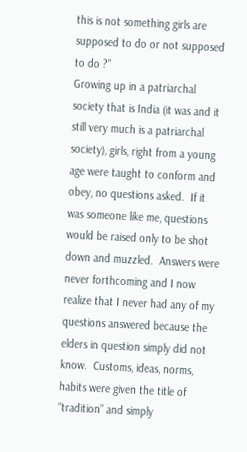this is not something girls are supposed to do or not supposed to do ?”
Growing up in a patriarchal society that is India (it was and it still very much is a patriarchal society), girls, right from a young age were taught to conform and obey, no questions asked.  If it was someone like me, questions would be raised only to be shot down and muzzled.  Answers were never forthcoming and I now realize that I never had any of my questions answered because the elders in question simply did not know.  Customs, ideas, norms, habits were given the title of “tradition” and simply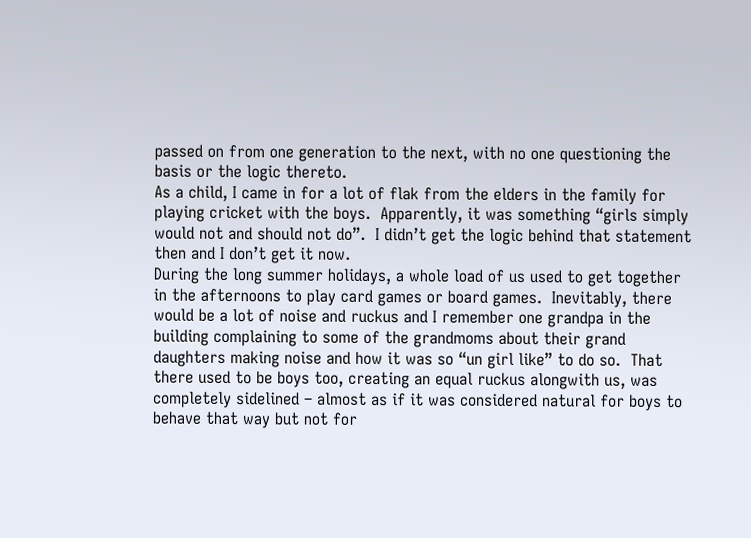passed on from one generation to the next, with no one questioning the basis or the logic thereto.
As a child, I came in for a lot of flak from the elders in the family for playing cricket with the boys.  Apparently, it was something “girls simply would not and should not do”.  I didn’t get the logic behind that statement then and I don’t get it now.
During the long summer holidays, a whole load of us used to get together in the afternoons to play card games or board games.  Inevitably, there would be a lot of noise and ruckus and I remember one grandpa in the building complaining to some of the grandmoms about their grand daughters making noise and how it was so “un girl like” to do so.  That there used to be boys too, creating an equal ruckus alongwith us, was completely sidelined – almost as if it was considered natural for boys to behave that way but not for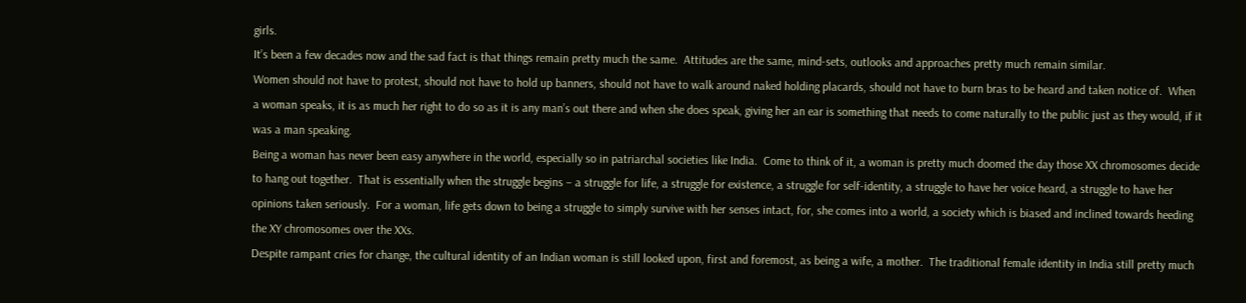girls.
It’s been a few decades now and the sad fact is that things remain pretty much the same.  Attitudes are the same, mind-sets, outlooks and approaches pretty much remain similar.
Women should not have to protest, should not have to hold up banners, should not have to walk around naked holding placards, should not have to burn bras to be heard and taken notice of.  When a woman speaks, it is as much her right to do so as it is any man’s out there and when she does speak, giving her an ear is something that needs to come naturally to the public just as they would, if it was a man speaking.
Being a woman has never been easy anywhere in the world, especially so in patriarchal societies like India.  Come to think of it, a woman is pretty much doomed the day those XX chromosomes decide to hang out together.  That is essentially when the struggle begins – a struggle for life, a struggle for existence, a struggle for self-identity, a struggle to have her voice heard, a struggle to have her opinions taken seriously.  For a woman, life gets down to being a struggle to simply survive with her senses intact, for, she comes into a world, a society which is biased and inclined towards heeding the XY chromosomes over the XXs.
Despite rampant cries for change, the cultural identity of an Indian woman is still looked upon, first and foremost, as being a wife, a mother.  The traditional female identity in India still pretty much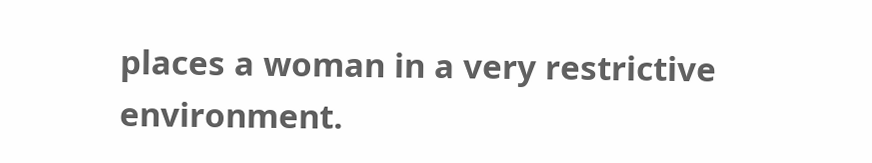places a woman in a very restrictive environment.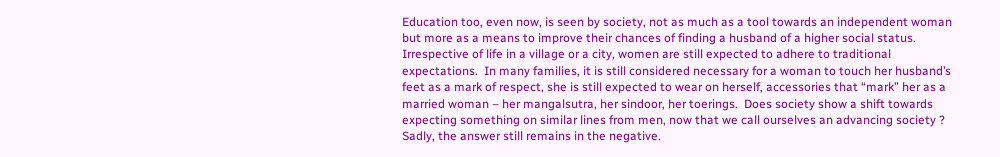Education too, even now, is seen by society, not as much as a tool towards an independent woman but more as a means to improve their chances of finding a husband of a higher social status.
Irrespective of life in a village or a city, women are still expected to adhere to traditional expectations.  In many families, it is still considered necessary for a woman to touch her husband’s feet as a mark of respect, she is still expected to wear on herself, accessories that “mark” her as a married woman – her mangalsutra, her sindoor, her toerings.  Does society show a shift towards expecting something on similar lines from men, now that we call ourselves an advancing society ?  Sadly, the answer still remains in the negative.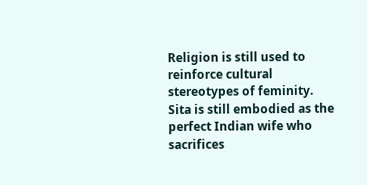Religion is still used to reinforce cultural stereotypes of feminity.  Sita is still embodied as the perfect Indian wife who sacrifices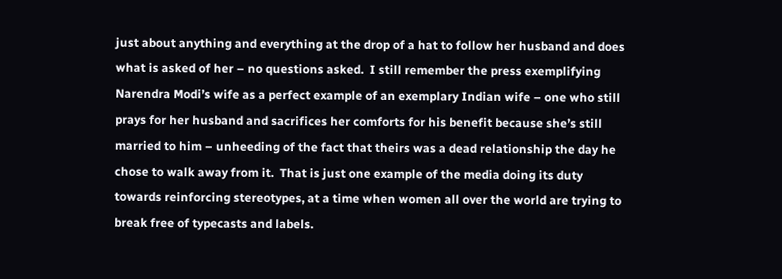just about anything and everything at the drop of a hat to follow her husband and does what is asked of her – no questions asked.  I still remember the press exemplifying Narendra Modi’s wife as a perfect example of an exemplary Indian wife – one who still prays for her husband and sacrifices her comforts for his benefit because she’s still married to him – unheeding of the fact that theirs was a dead relationship the day he chose to walk away from it.  That is just one example of the media doing its duty towards reinforcing stereotypes, at a time when women all over the world are trying to break free of typecasts and labels.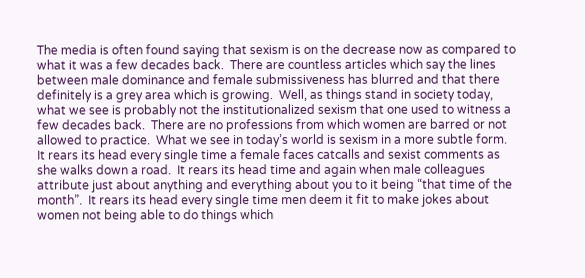The media is often found saying that sexism is on the decrease now as compared to what it was a few decades back.  There are countless articles which say the lines between male dominance and female submissiveness has blurred and that there definitely is a grey area which is growing.  Well, as things stand in society today, what we see is probably not the institutionalized sexism that one used to witness a few decades back.  There are no professions from which women are barred or not allowed to practice.  What we see in today’s world is sexism in a more subtle form.
It rears its head every single time a female faces catcalls and sexist comments as she walks down a road.  It rears its head time and again when male colleagues attribute just about anything and everything about you to it being “that time of the month”.  It rears its head every single time men deem it fit to make jokes about women not being able to do things which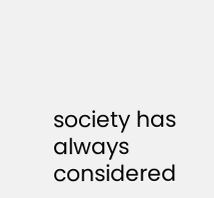society has always considered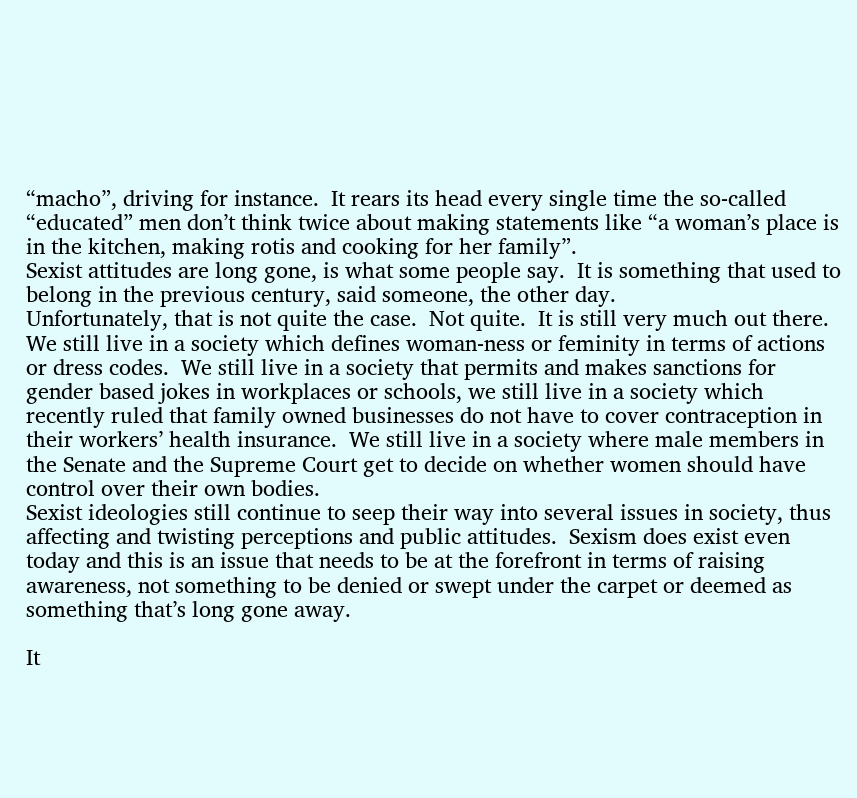“macho”, driving for instance.  It rears its head every single time the so-called “educated” men don’t think twice about making statements like “a woman’s place is in the kitchen, making rotis and cooking for her family”.
Sexist attitudes are long gone, is what some people say.  It is something that used to belong in the previous century, said someone, the other day.
Unfortunately, that is not quite the case.  Not quite.  It is still very much out there.
We still live in a society which defines woman-ness or feminity in terms of actions or dress codes.  We still live in a society that permits and makes sanctions for gender based jokes in workplaces or schools, we still live in a society which recently ruled that family owned businesses do not have to cover contraception in their workers’ health insurance.  We still live in a society where male members in the Senate and the Supreme Court get to decide on whether women should have control over their own bodies.
Sexist ideologies still continue to seep their way into several issues in society, thus affecting and twisting perceptions and public attitudes.  Sexism does exist even today and this is an issue that needs to be at the forefront in terms of raising awareness, not something to be denied or swept under the carpet or deemed as something that’s long gone away.

It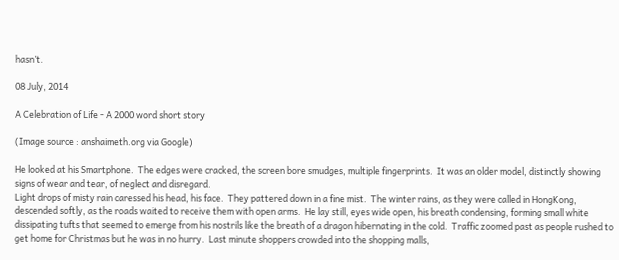hasn’t.

08 July, 2014

A Celebration of Life - A 2000 word short story

(Image source : anshaimeth.org via Google)

He looked at his Smartphone.  The edges were cracked, the screen bore smudges, multiple fingerprints.  It was an older model, distinctly showing signs of wear and tear, of neglect and disregard.
Light drops of misty rain caressed his head, his face.  They pattered down in a fine mist.  The winter rains, as they were called in HongKong, descended softly, as the roads waited to receive them with open arms.  He lay still, eyes wide open, his breath condensing, forming small white dissipating tufts that seemed to emerge from his nostrils like the breath of a dragon hibernating in the cold.  Traffic zoomed past as people rushed to get home for Christmas but he was in no hurry.  Last minute shoppers crowded into the shopping malls,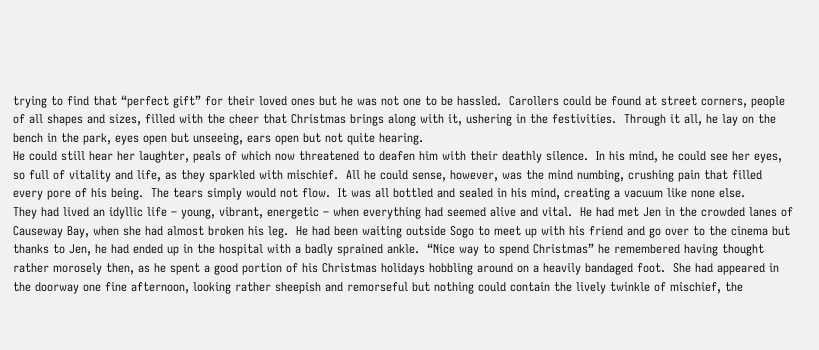trying to find that “perfect gift” for their loved ones but he was not one to be hassled.  Carollers could be found at street corners, people of all shapes and sizes, filled with the cheer that Christmas brings along with it, ushering in the festivities.  Through it all, he lay on the bench in the park, eyes open but unseeing, ears open but not quite hearing.
He could still hear her laughter, peals of which now threatened to deafen him with their deathly silence.  In his mind, he could see her eyes, so full of vitality and life, as they sparkled with mischief.  All he could sense, however, was the mind numbing, crushing pain that filled every pore of his being.  The tears simply would not flow.  It was all bottled and sealed in his mind, creating a vacuum like none else.
They had lived an idyllic life – young, vibrant, energetic – when everything had seemed alive and vital.  He had met Jen in the crowded lanes of Causeway Bay, when she had almost broken his leg.  He had been waiting outside Sogo to meet up with his friend and go over to the cinema but thanks to Jen, he had ended up in the hospital with a badly sprained ankle.  “Nice way to spend Christmas” he remembered having thought rather morosely then, as he spent a good portion of his Christmas holidays hobbling around on a heavily bandaged foot.  She had appeared in the doorway one fine afternoon, looking rather sheepish and remorseful but nothing could contain the lively twinkle of mischief, the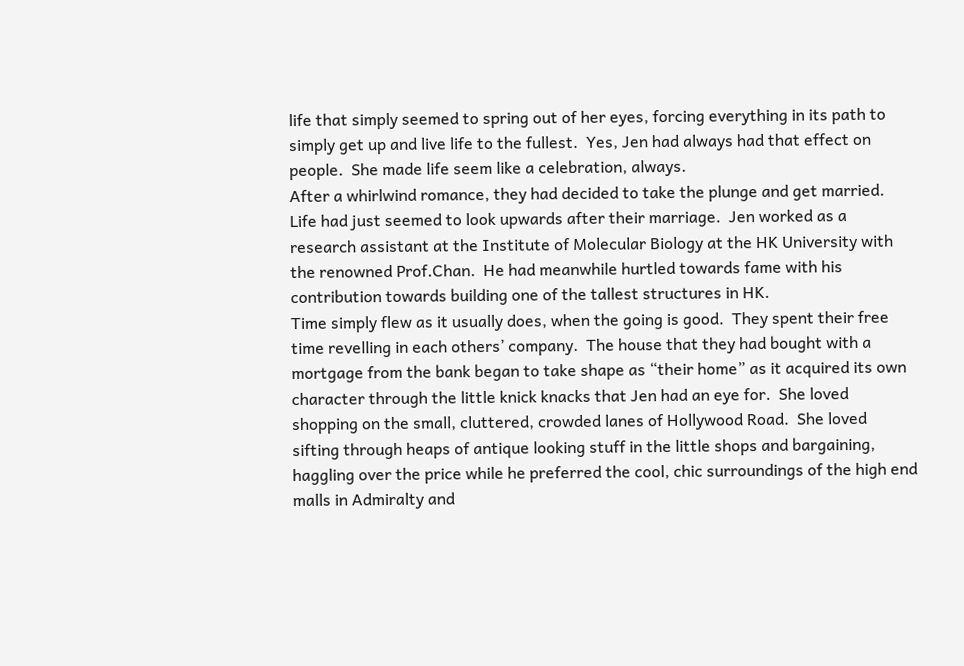life that simply seemed to spring out of her eyes, forcing everything in its path to simply get up and live life to the fullest.  Yes, Jen had always had that effect on people.  She made life seem like a celebration, always.
After a whirlwind romance, they had decided to take the plunge and get married.  Life had just seemed to look upwards after their marriage.  Jen worked as a research assistant at the Institute of Molecular Biology at the HK University with the renowned Prof.Chan.  He had meanwhile hurtled towards fame with his contribution towards building one of the tallest structures in HK.
Time simply flew as it usually does, when the going is good.  They spent their free time revelling in each others’ company.  The house that they had bought with a mortgage from the bank began to take shape as “their home” as it acquired its own character through the little knick knacks that Jen had an eye for.  She loved shopping on the small, cluttered, crowded lanes of Hollywood Road.  She loved sifting through heaps of antique looking stuff in the little shops and bargaining, haggling over the price while he preferred the cool, chic surroundings of the high end malls in Admiralty and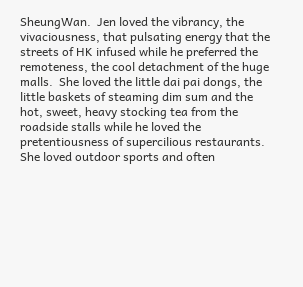SheungWan.  Jen loved the vibrancy, the vivaciousness, that pulsating energy that the streets of HK infused while he preferred the remoteness, the cool detachment of the huge malls.  She loved the little dai pai dongs, the little baskets of steaming dim sum and the hot, sweet, heavy stocking tea from the roadside stalls while he loved the pretentiousness of supercilious restaurants.  She loved outdoor sports and often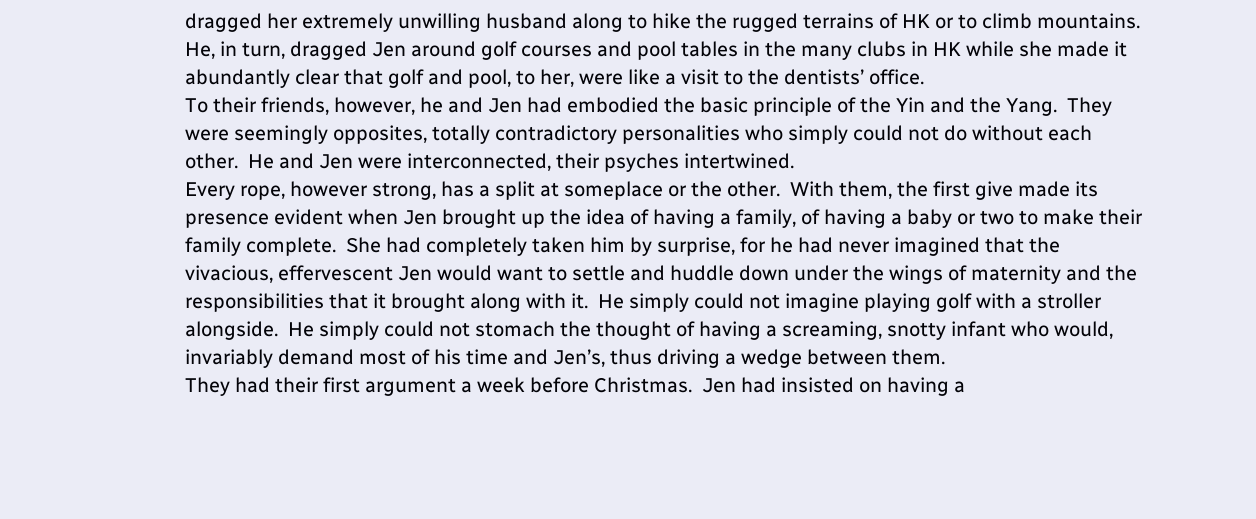dragged her extremely unwilling husband along to hike the rugged terrains of HK or to climb mountains.  He, in turn, dragged Jen around golf courses and pool tables in the many clubs in HK while she made it abundantly clear that golf and pool, to her, were like a visit to the dentists’ office.
To their friends, however, he and Jen had embodied the basic principle of the Yin and the Yang.  They were seemingly opposites, totally contradictory personalities who simply could not do without each other.  He and Jen were interconnected, their psyches intertwined.
Every rope, however strong, has a split at someplace or the other.  With them, the first give made its presence evident when Jen brought up the idea of having a family, of having a baby or two to make their family complete.  She had completely taken him by surprise, for he had never imagined that the vivacious, effervescent Jen would want to settle and huddle down under the wings of maternity and the responsibilities that it brought along with it.  He simply could not imagine playing golf with a stroller alongside.  He simply could not stomach the thought of having a screaming, snotty infant who would, invariably demand most of his time and Jen’s, thus driving a wedge between them.
They had their first argument a week before Christmas.  Jen had insisted on having a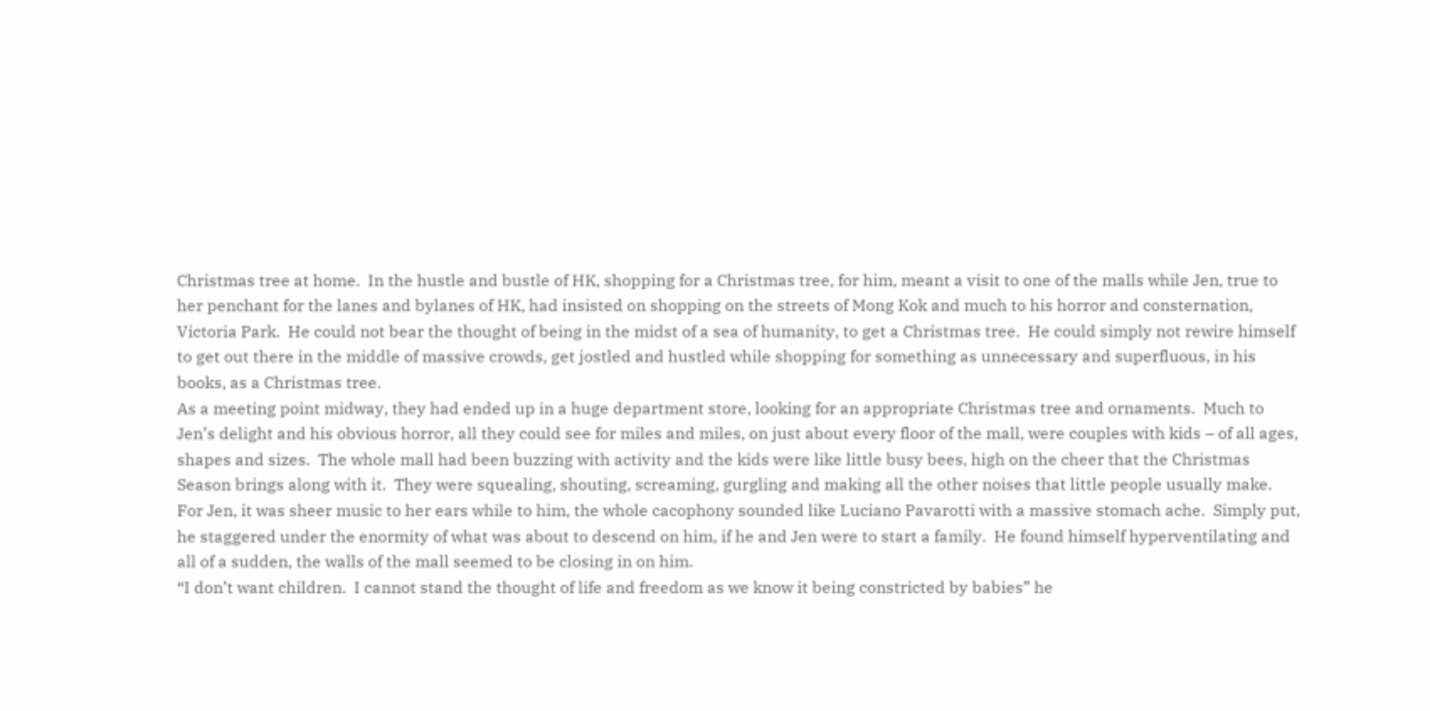Christmas tree at home.  In the hustle and bustle of HK, shopping for a Christmas tree, for him, meant a visit to one of the malls while Jen, true to her penchant for the lanes and bylanes of HK, had insisted on shopping on the streets of Mong Kok and much to his horror and consternation, Victoria Park.  He could not bear the thought of being in the midst of a sea of humanity, to get a Christmas tree.  He could simply not rewire himself to get out there in the middle of massive crowds, get jostled and hustled while shopping for something as unnecessary and superfluous, in his books, as a Christmas tree.
As a meeting point midway, they had ended up in a huge department store, looking for an appropriate Christmas tree and ornaments.  Much to Jen’s delight and his obvious horror, all they could see for miles and miles, on just about every floor of the mall, were couples with kids – of all ages, shapes and sizes.  The whole mall had been buzzing with activity and the kids were like little busy bees, high on the cheer that the Christmas Season brings along with it.  They were squealing, shouting, screaming, gurgling and making all the other noises that little people usually make.  For Jen, it was sheer music to her ears while to him, the whole cacophony sounded like Luciano Pavarotti with a massive stomach ache.  Simply put, he staggered under the enormity of what was about to descend on him, if he and Jen were to start a family.  He found himself hyperventilating and all of a sudden, the walls of the mall seemed to be closing in on him.
“I don’t want children.  I cannot stand the thought of life and freedom as we know it being constricted by babies” he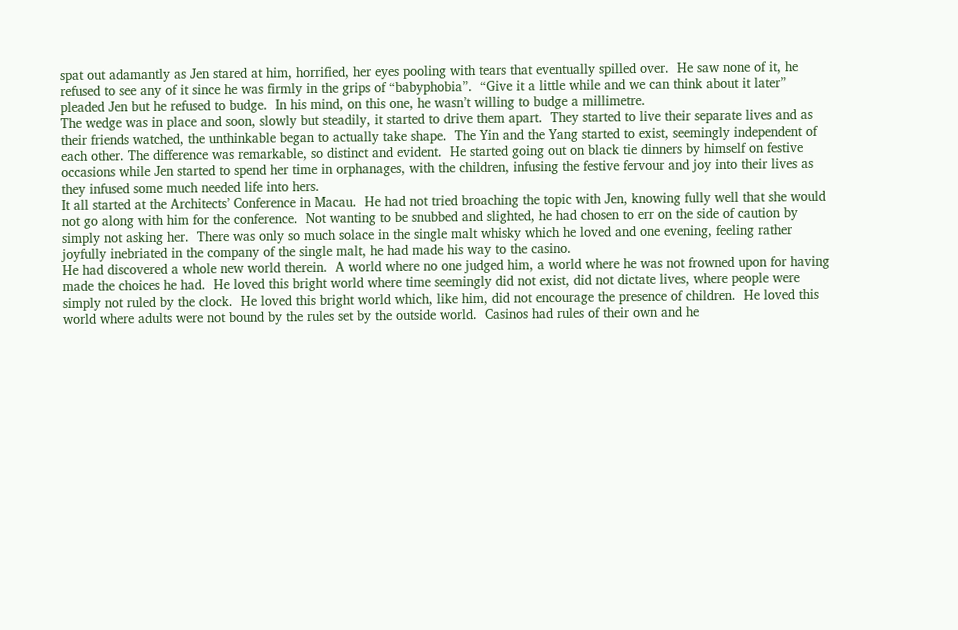spat out adamantly as Jen stared at him, horrified, her eyes pooling with tears that eventually spilled over.  He saw none of it, he refused to see any of it since he was firmly in the grips of “babyphobia”.  “Give it a little while and we can think about it later” pleaded Jen but he refused to budge.  In his mind, on this one, he wasn’t willing to budge a millimetre.
The wedge was in place and soon, slowly but steadily, it started to drive them apart.  They started to live their separate lives and as their friends watched, the unthinkable began to actually take shape.  The Yin and the Yang started to exist, seemingly independent of each other. The difference was remarkable, so distinct and evident.  He started going out on black tie dinners by himself on festive occasions while Jen started to spend her time in orphanages, with the children, infusing the festive fervour and joy into their lives as they infused some much needed life into hers.
It all started at the Architects’ Conference in Macau.  He had not tried broaching the topic with Jen, knowing fully well that she would not go along with him for the conference.  Not wanting to be snubbed and slighted, he had chosen to err on the side of caution by simply not asking her.  There was only so much solace in the single malt whisky which he loved and one evening, feeling rather joyfully inebriated in the company of the single malt, he had made his way to the casino.
He had discovered a whole new world therein.  A world where no one judged him, a world where he was not frowned upon for having made the choices he had.  He loved this bright world where time seemingly did not exist, did not dictate lives, where people were simply not ruled by the clock.  He loved this bright world which, like him, did not encourage the presence of children.  He loved this  world where adults were not bound by the rules set by the outside world.  Casinos had rules of their own and he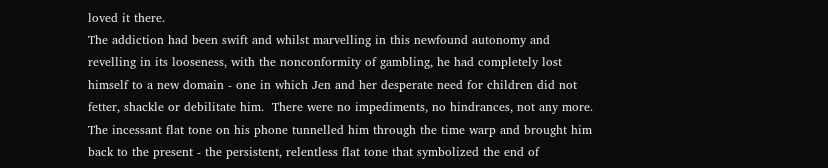loved it there.
The addiction had been swift and whilst marvelling in this newfound autonomy and revelling in its looseness, with the nonconformity of gambling, he had completely lost himself to a new domain - one in which Jen and her desperate need for children did not fetter, shackle or debilitate him.  There were no impediments, no hindrances, not any more.
The incessant flat tone on his phone tunnelled him through the time warp and brought him back to the present - the persistent, relentless flat tone that symbolized the end of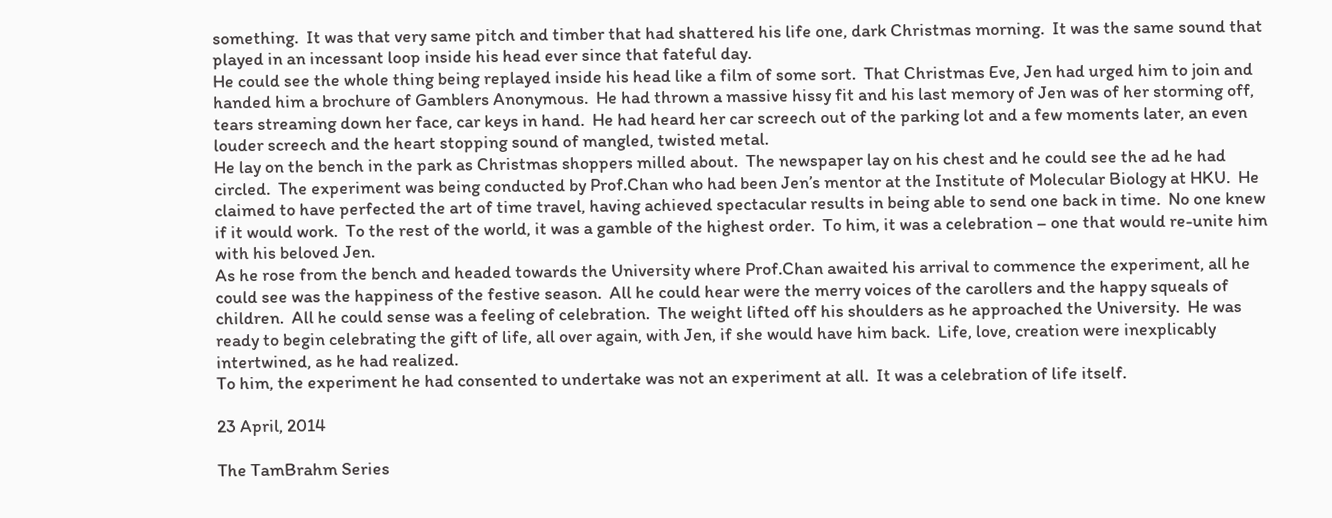something.  It was that very same pitch and timber that had shattered his life one, dark Christmas morning.  It was the same sound that played in an incessant loop inside his head ever since that fateful day.
He could see the whole thing being replayed inside his head like a film of some sort.  That Christmas Eve, Jen had urged him to join and handed him a brochure of Gamblers Anonymous.  He had thrown a massive hissy fit and his last memory of Jen was of her storming off, tears streaming down her face, car keys in hand.  He had heard her car screech out of the parking lot and a few moments later, an even louder screech and the heart stopping sound of mangled, twisted metal.
He lay on the bench in the park as Christmas shoppers milled about.  The newspaper lay on his chest and he could see the ad he had circled.  The experiment was being conducted by Prof.Chan who had been Jen’s mentor at the Institute of Molecular Biology at HKU.  He claimed to have perfected the art of time travel, having achieved spectacular results in being able to send one back in time.  No one knew if it would work.  To the rest of the world, it was a gamble of the highest order.  To him, it was a celebration – one that would re-unite him with his beloved Jen.
As he rose from the bench and headed towards the University where Prof.Chan awaited his arrival to commence the experiment, all he could see was the happiness of the festive season.  All he could hear were the merry voices of the carollers and the happy squeals of children.  All he could sense was a feeling of celebration.  The weight lifted off his shoulders as he approached the University.  He was ready to begin celebrating the gift of life, all over again, with Jen, if she would have him back.  Life, love, creation were inexplicably intertwined, as he had realized.
To him, the experiment he had consented to undertake was not an experiment at all.  It was a celebration of life itself.

23 April, 2014

The TamBrahm Series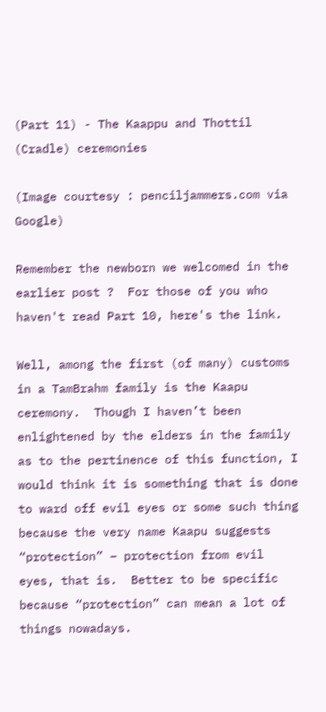(Part 11) - The Kaappu and Thottil (Cradle) ceremonies

(Image courtesy : penciljammers.com via Google)

Remember the newborn we welcomed in the earlier post ?  For those of you who haven't read Part 10, here's the link.

Well, among the first (of many) customs in a TamBrahm family is the Kaapu ceremony.  Though I haven’t been enlightened by the elders in the family as to the pertinence of this function, I would think it is something that is done to ward off evil eyes or some such thing because the very name Kaapu suggests “protection” – protection from evil eyes, that is.  Better to be specific because “protection” can mean a lot of things nowadays.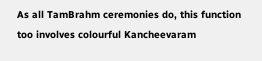As all TamBrahm ceremonies do, this function too involves colourful Kancheevaram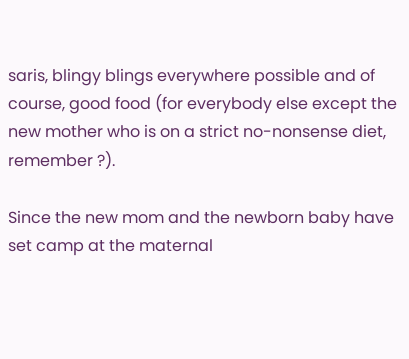saris, blingy blings everywhere possible and of course, good food (for everybody else except the new mother who is on a strict no-nonsense diet, remember ?).

Since the new mom and the newborn baby have set camp at the maternal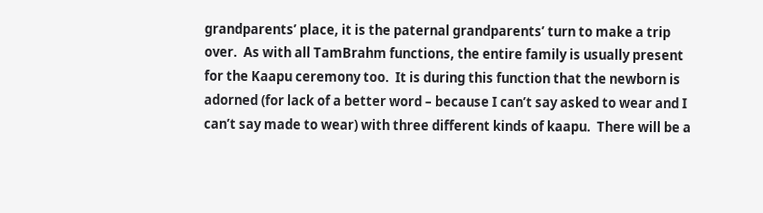grandparents’ place, it is the paternal grandparents’ turn to make a trip over.  As with all TamBrahm functions, the entire family is usually present for the Kaapu ceremony too.  It is during this function that the newborn is adorned (for lack of a better word – because I can’t say asked to wear and I can’t say made to wear) with three different kinds of kaapu.  There will be a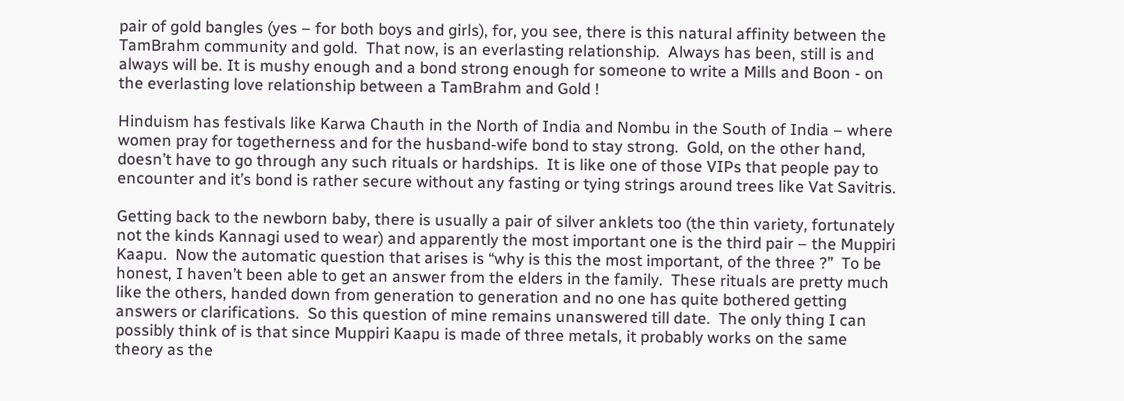pair of gold bangles (yes – for both boys and girls), for, you see, there is this natural affinity between the TamBrahm community and gold.  That now, is an everlasting relationship.  Always has been, still is and always will be. It is mushy enough and a bond strong enough for someone to write a Mills and Boon - on the everlasting love relationship between a TamBrahm and Gold !

Hinduism has festivals like Karwa Chauth in the North of India and Nombu in the South of India – where women pray for togetherness and for the husband-wife bond to stay strong.  Gold, on the other hand, doesn’t have to go through any such rituals or hardships.  It is like one of those VIPs that people pay to encounter and it’s bond is rather secure without any fasting or tying strings around trees like Vat Savitris.

Getting back to the newborn baby, there is usually a pair of silver anklets too (the thin variety, fortunately not the kinds Kannagi used to wear) and apparently the most important one is the third pair – the Muppiri Kaapu.  Now the automatic question that arises is “why is this the most important, of the three ?”  To be honest, I haven’t been able to get an answer from the elders in the family.  These rituals are pretty much like the others, handed down from generation to generation and no one has quite bothered getting answers or clarifications.  So this question of mine remains unanswered till date.  The only thing I can possibly think of is that since Muppiri Kaapu is made of three metals, it probably works on the same theory as the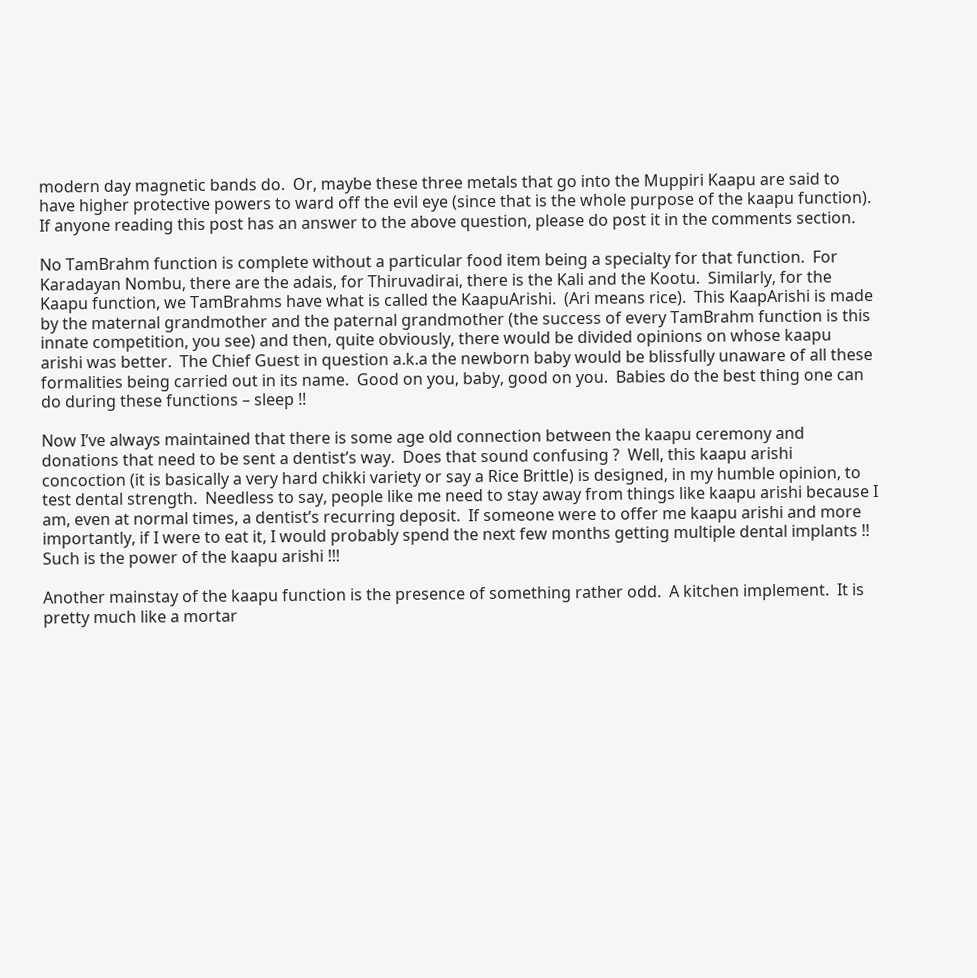modern day magnetic bands do.  Or, maybe these three metals that go into the Muppiri Kaapu are said to have higher protective powers to ward off the evil eye (since that is the whole purpose of the kaapu function).  If anyone reading this post has an answer to the above question, please do post it in the comments section.

No TamBrahm function is complete without a particular food item being a specialty for that function.  For Karadayan Nombu, there are the adais, for Thiruvadirai, there is the Kali and the Kootu.  Similarly, for the Kaapu function, we TamBrahms have what is called the KaapuArishi.  (Ari means rice).  This KaapArishi is made by the maternal grandmother and the paternal grandmother (the success of every TamBrahm function is this innate competition, you see) and then, quite obviously, there would be divided opinions on whose kaapu arishi was better.  The Chief Guest in question a.k.a the newborn baby would be blissfully unaware of all these formalities being carried out in its name.  Good on you, baby, good on you.  Babies do the best thing one can do during these functions – sleep !!

Now I’ve always maintained that there is some age old connection between the kaapu ceremony and donations that need to be sent a dentist’s way.  Does that sound confusing ?  Well, this kaapu arishi concoction (it is basically a very hard chikki variety or say a Rice Brittle) is designed, in my humble opinion, to test dental strength.  Needless to say, people like me need to stay away from things like kaapu arishi because I am, even at normal times, a dentist’s recurring deposit.  If someone were to offer me kaapu arishi and more importantly, if I were to eat it, I would probably spend the next few months getting multiple dental implants !!  Such is the power of the kaapu arishi !!!

Another mainstay of the kaapu function is the presence of something rather odd.  A kitchen implement.  It is pretty much like a mortar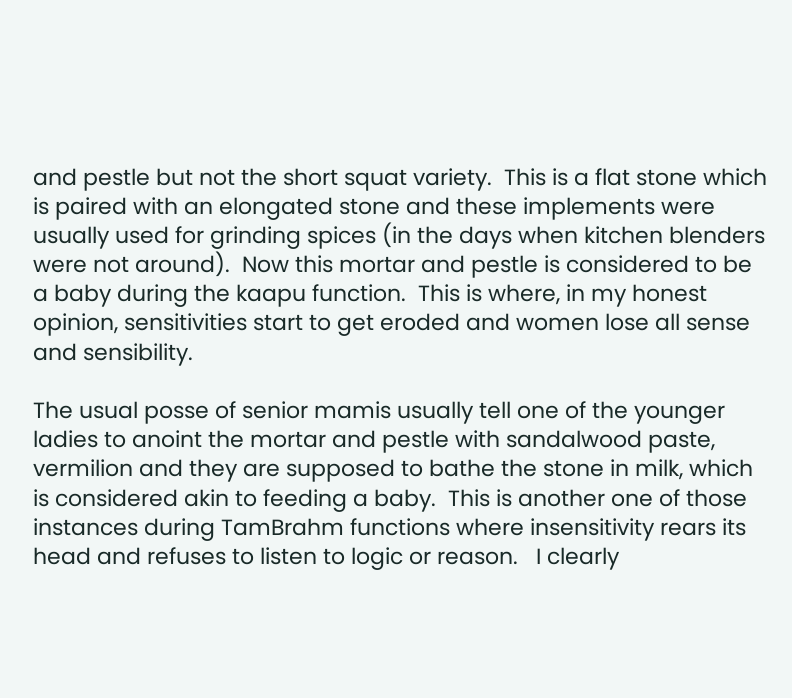and pestle but not the short squat variety.  This is a flat stone which is paired with an elongated stone and these implements were usually used for grinding spices (in the days when kitchen blenders were not around).  Now this mortar and pestle is considered to be a baby during the kaapu function.  This is where, in my honest opinion, sensitivities start to get eroded and women lose all sense and sensibility.

The usual posse of senior mamis usually tell one of the younger ladies to anoint the mortar and pestle with sandalwood paste, vermilion and they are supposed to bathe the stone in milk, which is considered akin to feeding a baby.  This is another one of those instances during TamBrahm functions where insensitivity rears its head and refuses to listen to logic or reason.   I clearly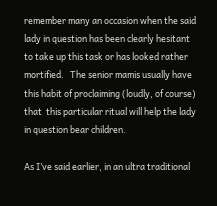remember many an occasion when the said lady in question has been clearly hesitant to take up this task or has looked rather mortified.   The senior mamis usually have this habit of proclaiming (loudly, of course) that  this particular ritual will help the lady in question bear children.

As I’ve said earlier, in an ultra traditional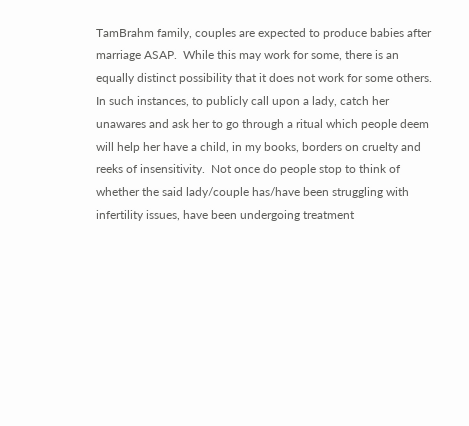TamBrahm family, couples are expected to produce babies after marriage ASAP.  While this may work for some, there is an equally distinct possibility that it does not work for some others.  In such instances, to publicly call upon a lady, catch her unawares and ask her to go through a ritual which people deem will help her have a child, in my books, borders on cruelty and reeks of insensitivity.  Not once do people stop to think of whether the said lady/couple has/have been struggling with infertility issues, have been undergoing treatment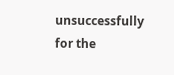unsuccessfully for the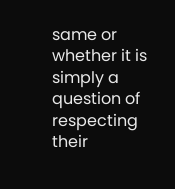same or whether it is simply a question of respecting their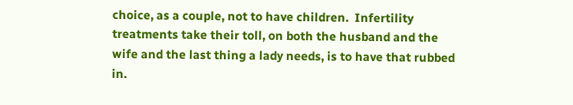choice, as a couple, not to have children.  Infertility treatments take their toll, on both the husband and the wife and the last thing a lady needs, is to have that rubbed in.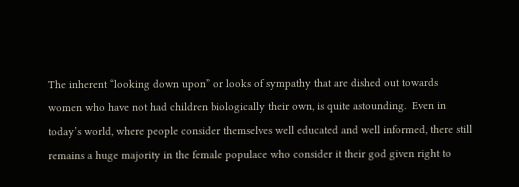The inherent “looking down upon” or looks of sympathy that are dished out towards women who have not had children biologically their own, is quite astounding.  Even in today’s world, where people consider themselves well educated and well informed, there still remains a huge majority in the female populace who consider it their god given right to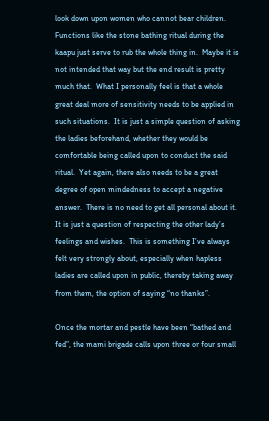look down upon women who cannot bear children.  Functions like the stone bathing ritual during the kaapu just serve to rub the whole thing in.  Maybe it is not intended that way but the end result is pretty much that.  What I personally feel is that a whole great deal more of sensitivity needs to be applied in such situations.  It is just a simple question of asking the ladies beforehand, whether they would be comfortable being called upon to conduct the said ritual.  Yet again, there also needs to be a great degree of open mindedness to accept a negative answer.  There is no need to get all personal about it.  It is just a question of respecting the other lady’s feelings and wishes.  This is something I’ve always felt very strongly about, especially when hapless ladies are called upon in public, thereby taking away from them, the option of saying “no thanks”.

Once the mortar and pestle have been “bathed and fed”, the mami brigade calls upon three or four small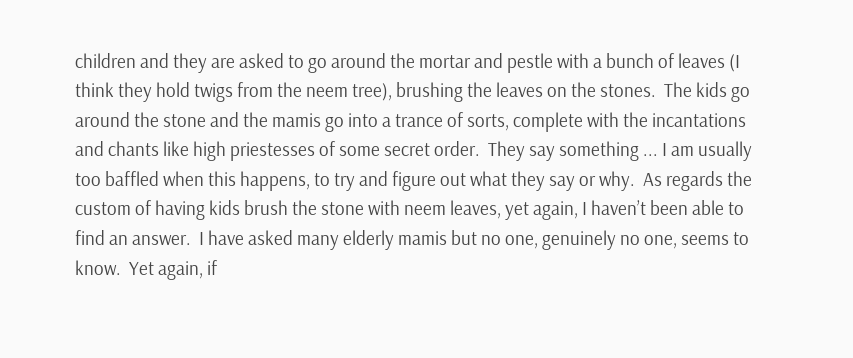children and they are asked to go around the mortar and pestle with a bunch of leaves (I think they hold twigs from the neem tree), brushing the leaves on the stones.  The kids go around the stone and the mamis go into a trance of sorts, complete with the incantations and chants like high priestesses of some secret order.  They say something ... I am usually too baffled when this happens, to try and figure out what they say or why.  As regards the custom of having kids brush the stone with neem leaves, yet again, I haven’t been able to find an answer.  I have asked many elderly mamis but no one, genuinely no one, seems to know.  Yet again, if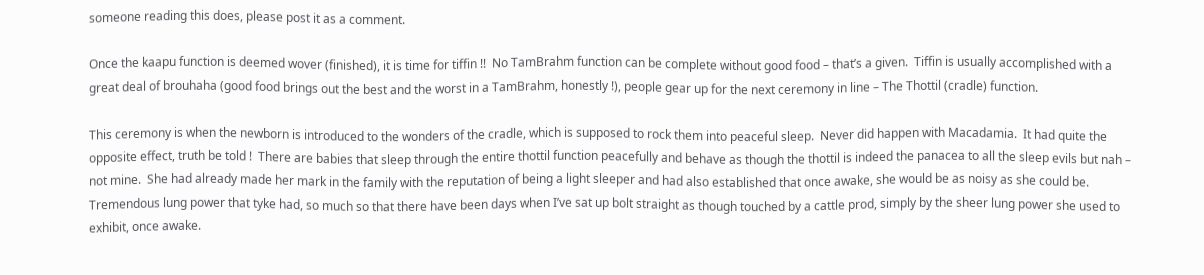someone reading this does, please post it as a comment.

Once the kaapu function is deemed wover (finished), it is time for tiffin !!  No TamBrahm function can be complete without good food – that’s a given.  Tiffin is usually accomplished with a great deal of brouhaha (good food brings out the best and the worst in a TamBrahm, honestly !), people gear up for the next ceremony in line – The Thottil (cradle) function.

This ceremony is when the newborn is introduced to the wonders of the cradle, which is supposed to rock them into peaceful sleep.  Never did happen with Macadamia.  It had quite the opposite effect, truth be told !  There are babies that sleep through the entire thottil function peacefully and behave as though the thottil is indeed the panacea to all the sleep evils but nah – not mine.  She had already made her mark in the family with the reputation of being a light sleeper and had also established that once awake, she would be as noisy as she could be.  Tremendous lung power that tyke had, so much so that there have been days when I’ve sat up bolt straight as though touched by a cattle prod, simply by the sheer lung power she used to exhibit, once awake.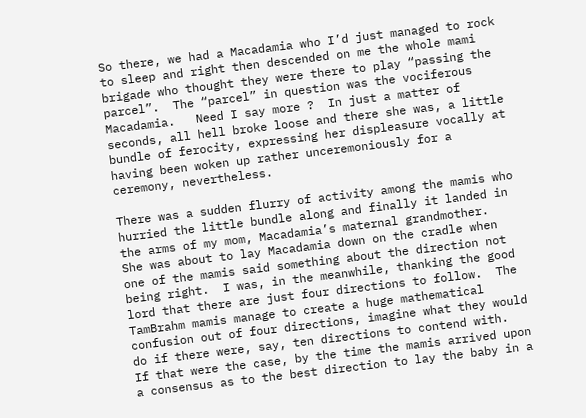So there, we had a Macadamia who I’d just managed to rock to sleep and right then descended on me the whole mami brigade who thought they were there to play “passing the parcel”.  The “parcel” in question was the vociferous Macadamia.   Need I say more ?  In just a matter of seconds, all hell broke loose and there she was, a little bundle of ferocity, expressing her displeasure vocally at having been woken up rather unceremoniously for a ceremony, nevertheless.

There was a sudden flurry of activity among the mamis who hurried the little bundle along and finally it landed in the arms of my mom, Macadamia’s maternal grandmother.  She was about to lay Macadamia down on the cradle when one of the mamis said something about the direction not being right.  I was, in the meanwhile, thanking the good lord that there are just four directions to follow.  The TamBrahm mamis manage to create a huge mathematical confusion out of four directions, imagine what they would do if there were, say, ten directions to contend with.  If that were the case, by the time the mamis arrived upon a consensus as to the best direction to lay the baby in a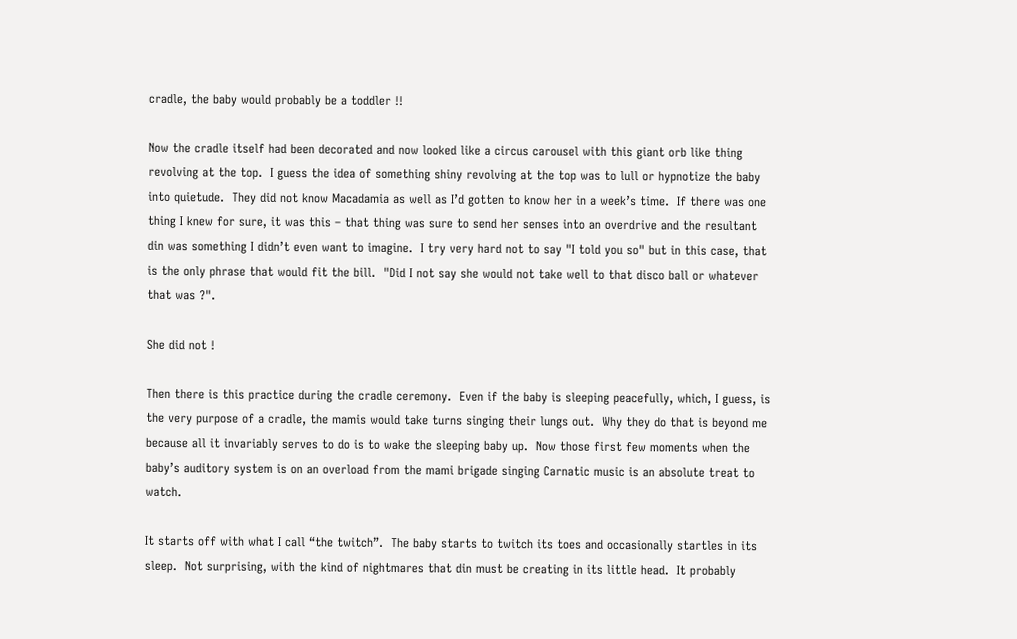cradle, the baby would probably be a toddler !!

Now the cradle itself had been decorated and now looked like a circus carousel with this giant orb like thing revolving at the top.  I guess the idea of something shiny revolving at the top was to lull or hypnotize the baby into quietude.  They did not know Macadamia as well as I’d gotten to know her in a week’s time.  If there was one thing I knew for sure, it was this – that thing was sure to send her senses into an overdrive and the resultant din was something I didn’t even want to imagine.  I try very hard not to say "I told you so" but in this case, that is the only phrase that would fit the bill.  "Did I not say she would not take well to that disco ball or whatever that was ?".

She did not !

Then there is this practice during the cradle ceremony.  Even if the baby is sleeping peacefully, which, I guess, is the very purpose of a cradle, the mamis would take turns singing their lungs out.  Why they do that is beyond me because all it invariably serves to do is to wake the sleeping baby up.  Now those first few moments when the baby’s auditory system is on an overload from the mami brigade singing Carnatic music is an absolute treat to watch.

It starts off with what I call “the twitch”.  The baby starts to twitch its toes and occasionally startles in its sleep.  Not surprising, with the kind of nightmares that din must be creating in its little head.  It probably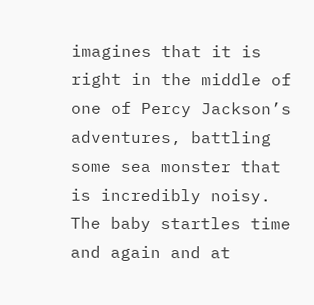imagines that it is right in the middle of one of Percy Jackson’s adventures, battling some sea monster that is incredibly noisy.   The baby startles time and again and at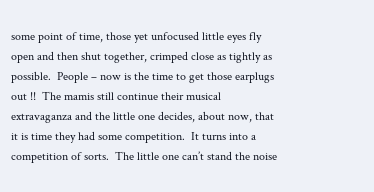some point of time, those yet unfocused little eyes fly open and then shut together, crimped close as tightly as possible.  People – now is the time to get those earplugs out !!  The mamis still continue their musical extravaganza and the little one decides, about now, that it is time they had some competition.  It turns into a competition of sorts.  The little one can’t stand the noise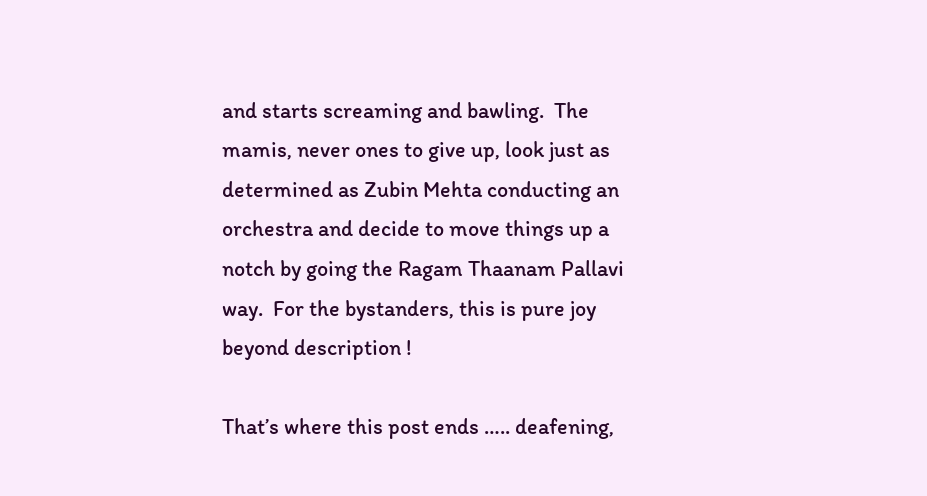and starts screaming and bawling.  The mamis, never ones to give up, look just as determined as Zubin Mehta conducting an orchestra and decide to move things up a notch by going the Ragam Thaanam Pallavi way.  For the bystanders, this is pure joy beyond description !

That’s where this post ends ….. deafening,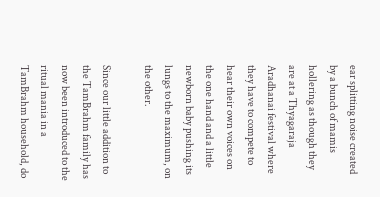ear splitting noise created by a bunch of mamis hollering as though they are at a Thyagaraja Aradhanai festival where they have to compete to hear their own voices on the one hand and a little newborn baby pushing its lungs to the maximum, on the other.

Since our little addition to the TamBrahm family has now been introduced to the ritual mania in a TamBrahm household, do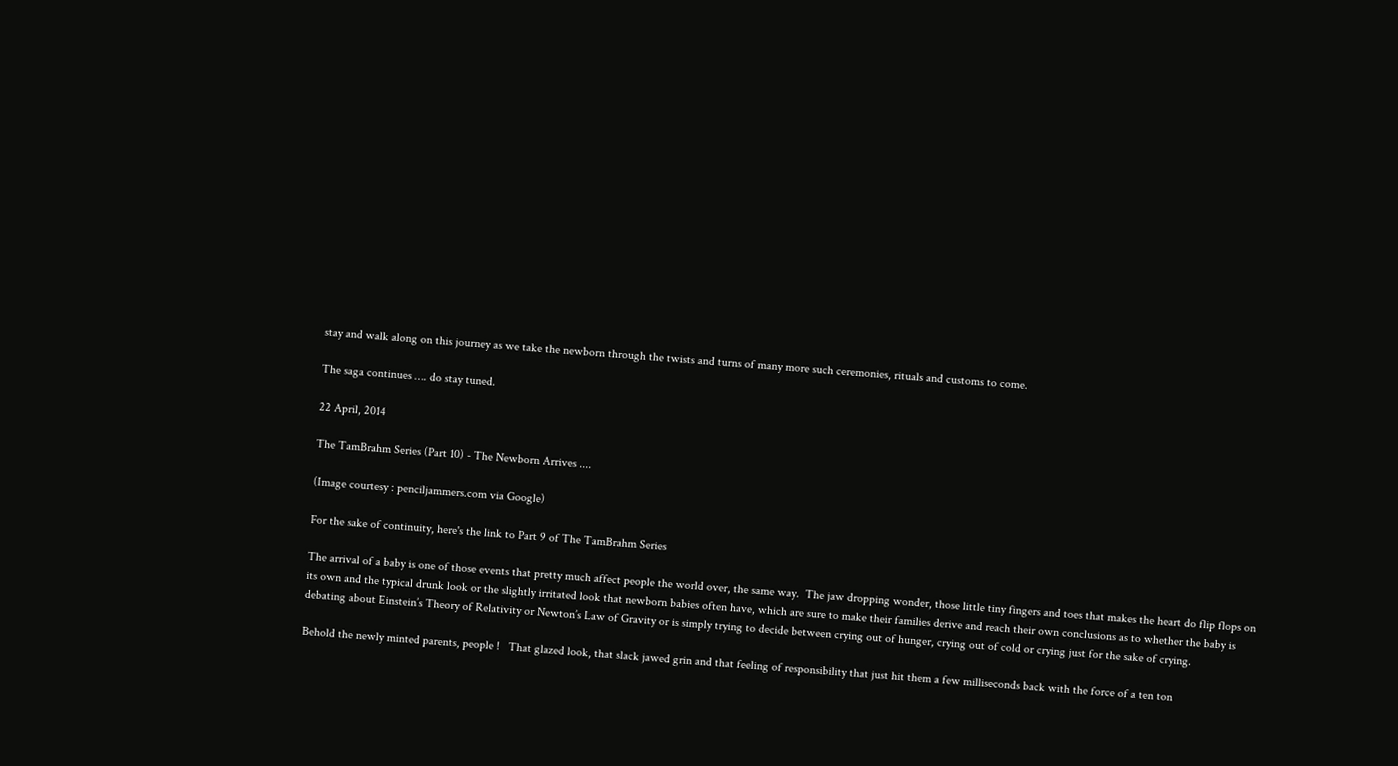stay and walk along on this journey as we take the newborn through the twists and turns of many more such ceremonies, rituals and customs to come.

The saga continues …. do stay tuned.

22 April, 2014

The TamBrahm Series (Part 10) - The Newborn Arrives ....

(Image courtesy : penciljammers.com via Google)

For the sake of continuity, here's the link to Part 9 of The TamBrahm Series

The arrival of a baby is one of those events that pretty much affect people the world over, the same way.  The jaw dropping wonder, those little tiny fingers and toes that makes the heart do flip flops on its own and the typical drunk look or the slightly irritated look that newborn babies often have, which are sure to make their families derive and reach their own conclusions as to whether the baby is debating about Einstein’s Theory of Relativity or Newton’s Law of Gravity or is simply trying to decide between crying out of hunger, crying out of cold or crying just for the sake of crying.

Behold the newly minted parents, people !   That glazed look, that slack jawed grin and that feeling of responsibility that just hit them a few milliseconds back with the force of a ten ton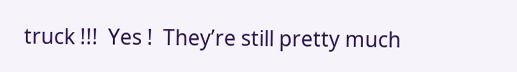truck !!!  Yes !  They’re still pretty much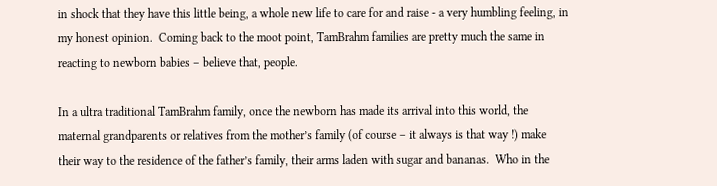in shock that they have this little being, a whole new life to care for and raise - a very humbling feeling, in my honest opinion.  Coming back to the moot point, TamBrahm families are pretty much the same in reacting to newborn babies – believe that, people.

In a ultra traditional TamBrahm family, once the newborn has made its arrival into this world, the maternal grandparents or relatives from the mother’s family (of course – it always is that way !) make their way to the residence of the father’s family, their arms laden with sugar and bananas.  Who in the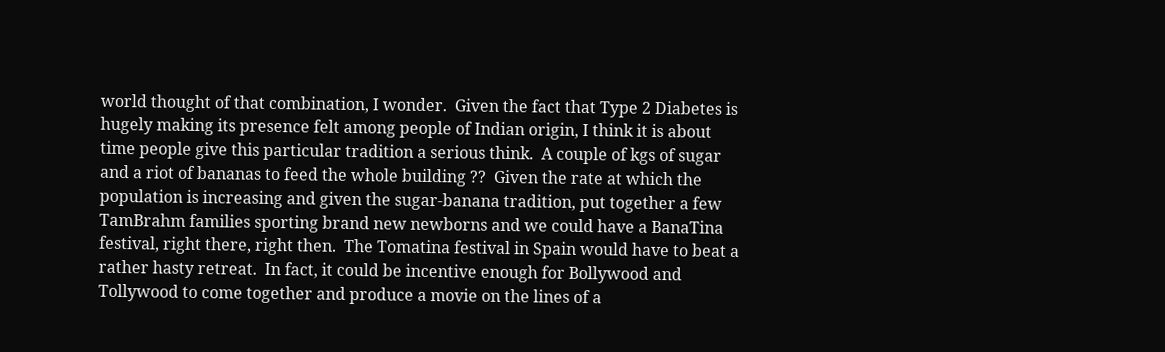world thought of that combination, I wonder.  Given the fact that Type 2 Diabetes is hugely making its presence felt among people of Indian origin, I think it is about time people give this particular tradition a serious think.  A couple of kgs of sugar and a riot of bananas to feed the whole building ??  Given the rate at which the population is increasing and given the sugar-banana tradition, put together a few TamBrahm families sporting brand new newborns and we could have a BanaTina festival, right there, right then.  The Tomatina festival in Spain would have to beat a rather hasty retreat.  In fact, it could be incentive enough for Bollywood and Tollywood to come together and produce a movie on the lines of a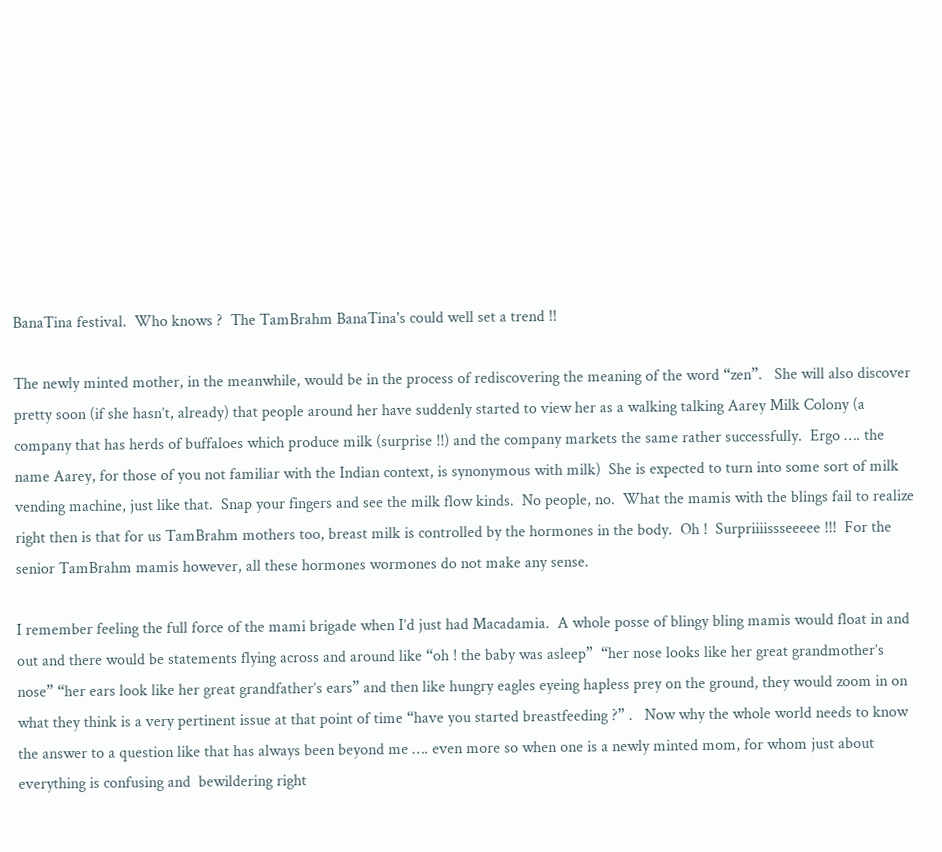BanaTina festival.  Who knows ?  The TamBrahm BanaTina's could well set a trend !!

The newly minted mother, in the meanwhile, would be in the process of rediscovering the meaning of the word “zen”.   She will also discover pretty soon (if she hasn’t, already) that people around her have suddenly started to view her as a walking talking Aarey Milk Colony (a company that has herds of buffaloes which produce milk (surprise !!) and the company markets the same rather successfully.  Ergo …. the name Aarey, for those of you not familiar with the Indian context, is synonymous with milk)  She is expected to turn into some sort of milk vending machine, just like that.  Snap your fingers and see the milk flow kinds.  No people, no.  What the mamis with the blings fail to realize right then is that for us TamBrahm mothers too, breast milk is controlled by the hormones in the body.  Oh !  Surpriiiissseeeee !!!  For the senior TamBrahm mamis however, all these hormones wormones do not make any sense.

I remember feeling the full force of the mami brigade when I’d just had Macadamia.  A whole posse of blingy bling mamis would float in and out and there would be statements flying across and around like “oh ! the baby was asleep”  “her nose looks like her great grandmother’s nose” “her ears look like her great grandfather’s ears” and then like hungry eagles eyeing hapless prey on the ground, they would zoom in on what they think is a very pertinent issue at that point of time “have you started breastfeeding ?” .   Now why the whole world needs to know the answer to a question like that has always been beyond me …. even more so when one is a newly minted mom, for whom just about everything is confusing and  bewildering right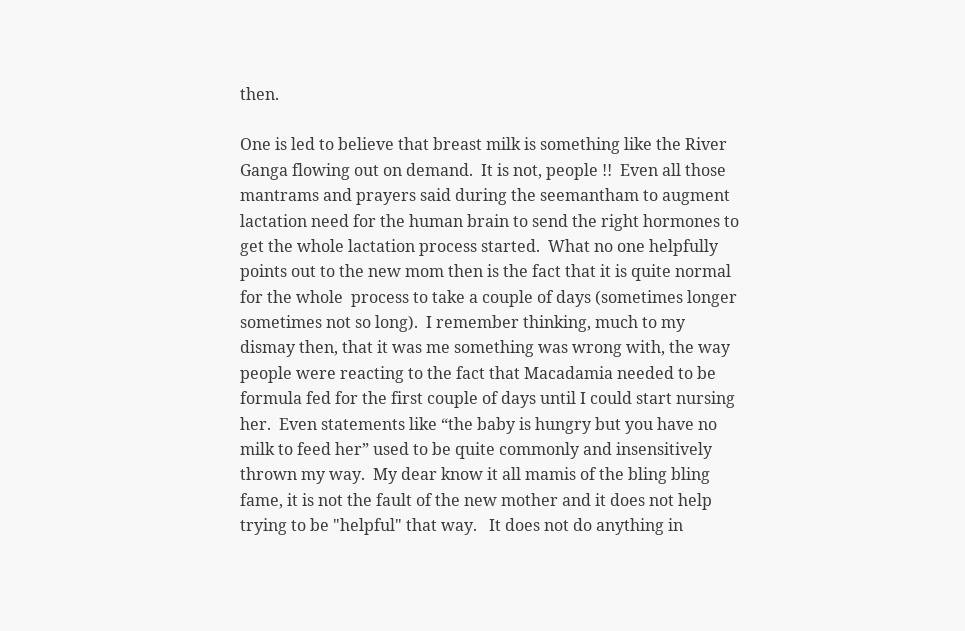then.

One is led to believe that breast milk is something like the River Ganga flowing out on demand.  It is not, people !!  Even all those mantrams and prayers said during the seemantham to augment lactation need for the human brain to send the right hormones to get the whole lactation process started.  What no one helpfully points out to the new mom then is the fact that it is quite normal for the whole  process to take a couple of days (sometimes longer sometimes not so long).  I remember thinking, much to my dismay then, that it was me something was wrong with, the way people were reacting to the fact that Macadamia needed to be formula fed for the first couple of days until I could start nursing her.  Even statements like “the baby is hungry but you have no milk to feed her” used to be quite commonly and insensitively thrown my way.  My dear know it all mamis of the bling bling fame, it is not the fault of the new mother and it does not help trying to be "helpful" that way.   It does not do anything in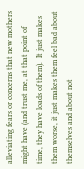alleviating fears or concerns that new mothers might have (and trust me, at that point of time, they have loads of them).  It just makes them worse, it just makes them feel bad about themselves and about not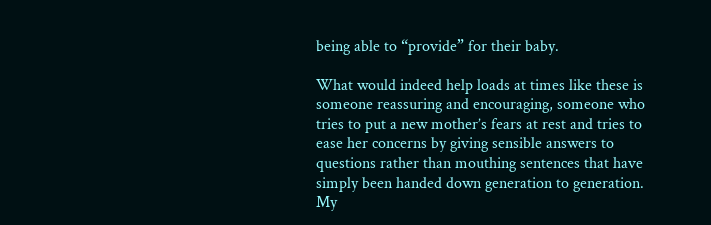being able to “provide” for their baby.

What would indeed help loads at times like these is someone reassuring and encouraging, someone who tries to put a new mother’s fears at rest and tries to ease her concerns by giving sensible answers to questions rather than mouthing sentences that have simply been handed down generation to generation.  My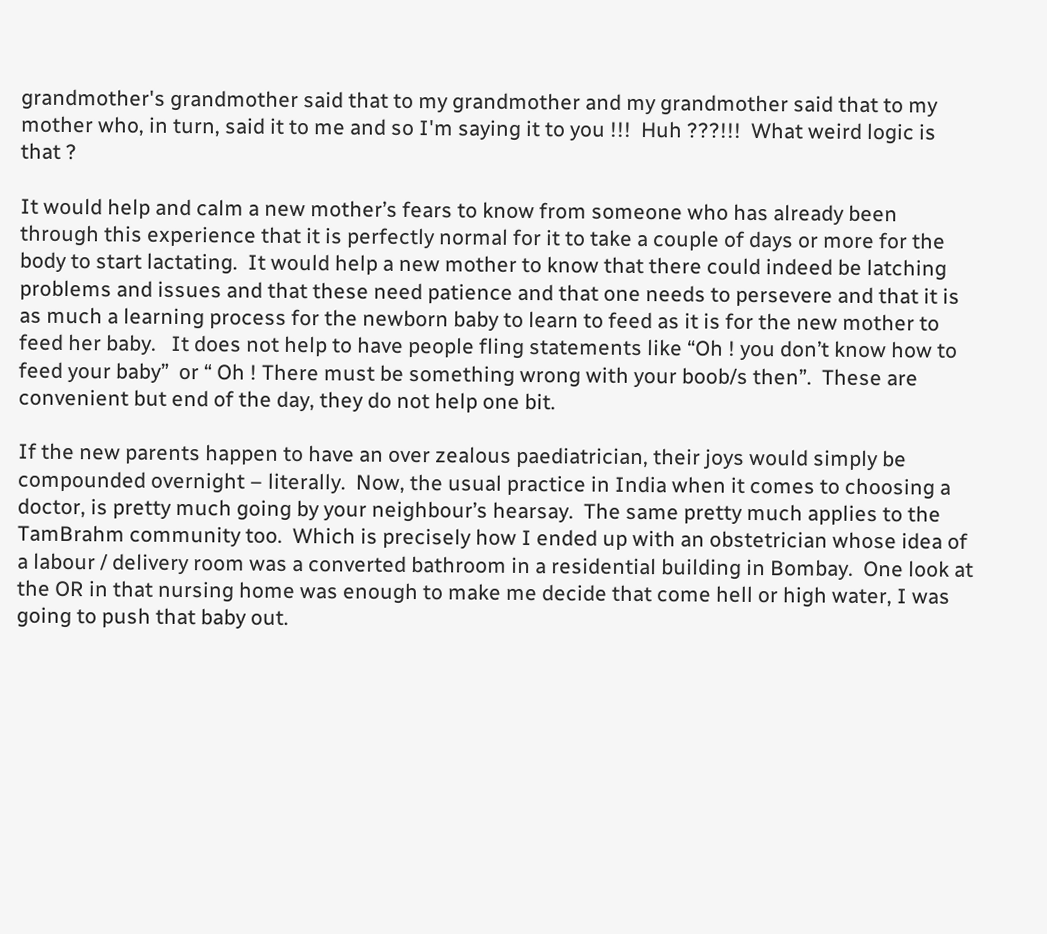grandmother's grandmother said that to my grandmother and my grandmother said that to my mother who, in turn, said it to me and so I'm saying it to you !!!  Huh ???!!!  What weird logic is that ?

It would help and calm a new mother’s fears to know from someone who has already been through this experience that it is perfectly normal for it to take a couple of days or more for the body to start lactating.  It would help a new mother to know that there could indeed be latching problems and issues and that these need patience and that one needs to persevere and that it is as much a learning process for the newborn baby to learn to feed as it is for the new mother to feed her baby.   It does not help to have people fling statements like “Oh ! you don’t know how to feed your baby”  or “ Oh ! There must be something wrong with your boob/s then”.  These are convenient but end of the day, they do not help one bit.

If the new parents happen to have an over zealous paediatrician, their joys would simply be compounded overnight – literally.  Now, the usual practice in India when it comes to choosing a doctor, is pretty much going by your neighbour’s hearsay.  The same pretty much applies to the TamBrahm community too.  Which is precisely how I ended up with an obstetrician whose idea of a labour / delivery room was a converted bathroom in a residential building in Bombay.  One look at the OR in that nursing home was enough to make me decide that come hell or high water, I was going to push that baby out.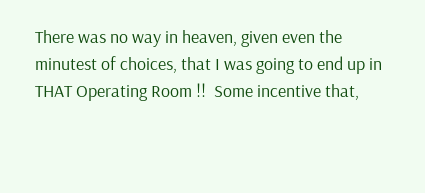There was no way in heaven, given even the minutest of choices, that I was going to end up in THAT Operating Room !!  Some incentive that,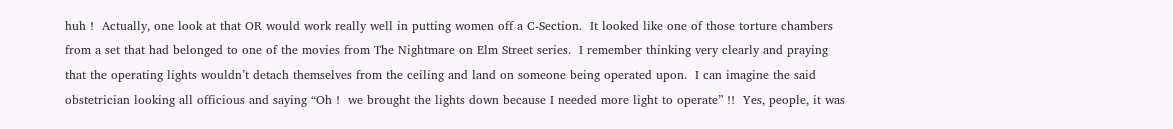huh !  Actually, one look at that OR would work really well in putting women off a C-Section.  It looked like one of those torture chambers from a set that had belonged to one of the movies from The Nightmare on Elm Street series.  I remember thinking very clearly and praying that the operating lights wouldn’t detach themselves from the ceiling and land on someone being operated upon.  I can imagine the said obstetrician looking all officious and saying “Oh !  we brought the lights down because I needed more light to operate” !!  Yes, people, it was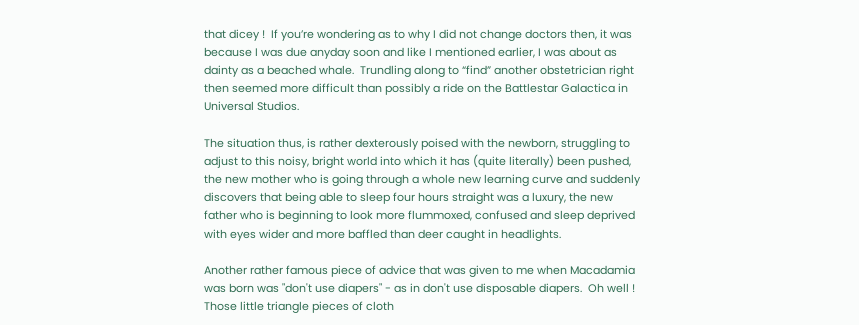that dicey !  If you’re wondering as to why I did not change doctors then, it was because I was due anyday soon and like I mentioned earlier, I was about as dainty as a beached whale.  Trundling along to “find” another obstetrician right then seemed more difficult than possibly a ride on the Battlestar Galactica in Universal Studios.

The situation thus, is rather dexterously poised with the newborn, struggling to adjust to this noisy, bright world into which it has (quite literally) been pushed, the new mother who is going through a whole new learning curve and suddenly discovers that being able to sleep four hours straight was a luxury, the new father who is beginning to look more flummoxed, confused and sleep deprived with eyes wider and more baffled than deer caught in headlights.

Another rather famous piece of advice that was given to me when Macadamia was born was "don't use diapers" - as in don't use disposable diapers.  Oh well !  Those little triangle pieces of cloth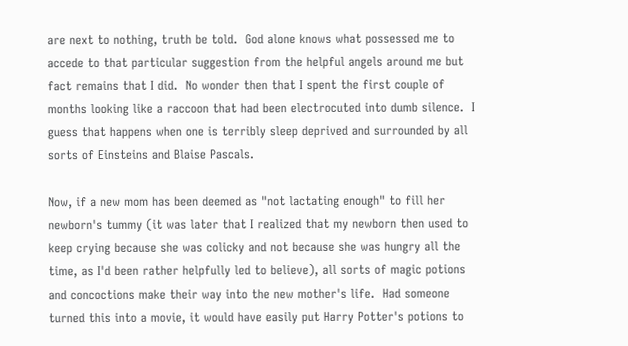are next to nothing, truth be told.  God alone knows what possessed me to accede to that particular suggestion from the helpful angels around me but fact remains that I did.  No wonder then that I spent the first couple of months looking like a raccoon that had been electrocuted into dumb silence.  I guess that happens when one is terribly sleep deprived and surrounded by all sorts of Einsteins and Blaise Pascals.

Now, if a new mom has been deemed as "not lactating enough" to fill her newborn's tummy (it was later that I realized that my newborn then used to keep crying because she was colicky and not because she was hungry all the time, as I'd been rather helpfully led to believe), all sorts of magic potions and concoctions make their way into the new mother's life.  Had someone turned this into a movie, it would have easily put Harry Potter's potions to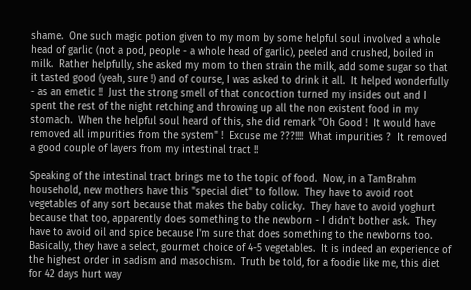shame.  One such magic potion given to my mom by some helpful soul involved a whole head of garlic (not a pod, people - a whole head of garlic), peeled and crushed, boiled in milk.  Rather helpfully, she asked my mom to then strain the milk, add some sugar so that it tasted good (yeah, sure !) and of course, I was asked to drink it all.  It helped wonderfully - as an emetic !!  Just the strong smell of that concoction turned my insides out and I spent the rest of the night retching and throwing up all the non existent food in my stomach.  When the helpful soul heard of this, she did remark "Oh Good !  It would have removed all impurities from the system" !  Excuse me ???!!!!  What impurities ?  It removed a good couple of layers from my intestinal tract !!

Speaking of the intestinal tract brings me to the topic of food.  Now, in a TamBrahm household, new mothers have this "special diet" to follow.  They have to avoid root vegetables of any sort because that makes the baby colicky.  They have to avoid yoghurt because that too, apparently does something to the newborn - I didn't bother ask.  They have to avoid oil and spice because I'm sure that does something to the newborns too.  Basically, they have a select, gourmet choice of 4-5 vegetables.  It is indeed an experience of the highest order in sadism and masochism.  Truth be told, for a foodie like me, this diet for 42 days hurt way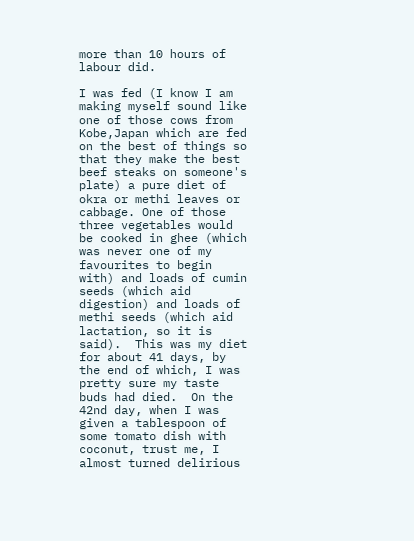more than 10 hours of labour did.

I was fed (I know I am making myself sound like one of those cows from Kobe,Japan which are fed on the best of things so that they make the best beef steaks on someone's plate) a pure diet of okra or methi leaves or cabbage. One of those three vegetables would be cooked in ghee (which was never one of my favourites to begin with) and loads of cumin seeds (which aid digestion) and loads of methi seeds (which aid lactation, so it is said).  This was my diet for about 41 days, by the end of which, I was pretty sure my taste buds had died.  On the 42nd day, when I was given a tablespoon of some tomato dish with coconut, trust me, I almost turned delirious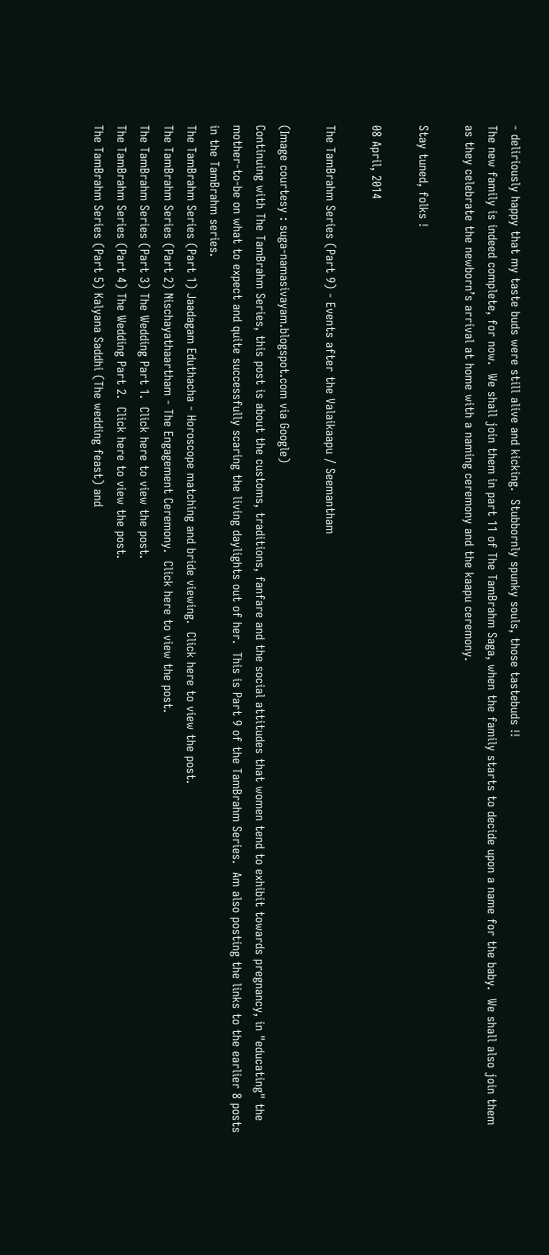- deliriously happy that my taste buds were still alive and kicking.  Stubbornly spunky souls, those tastebuds !!
The new family is indeed complete, for now.  We shall join them in part 11 of The TamBrahm Saga, when the family starts to decide upon a name for the baby.  We shall also join them as they celebrate the newborn’s arrival at home with a naming ceremony and the kaapu ceremony.

Stay tuned, folks !

08 April, 2014

The TamBrahm Series (Part 9) - Events after the Valaikaapu / Seemantham

(Image courtesy : suga-namasivayam.blogspot.com via Google)
Continuing with The TamBrahm Series, this post is about the customs, traditions, fanfare and the social attitudes that women tend to exhibit towards pregnancy, in "educating" the mother-to-be on what to expect and quite successfully scaring the living daylights out of her.  This is Part 9 of the TamBrahm Series.  Am also posting the links to the earlier 8 posts in the TamBrahm series.
The TamBrahm Series (Part 1) Jaadagam Eduthacha - Horoscope matching and bride viewing.  Click here to view the post.
The TamBrahm Series (Part 2) Nischayathaartham - The Engagement Ceremony.  Click here to view the post.
The TamBrahm Series (Part 3) The Wedding Part 1.  Click here to view the post.
The TamBrahm Series (Part 4) The Wedding Part 2.  Click here to view the post.
The TamBrahm Series (Part 5) Kalyana Saddhi (The wedding feast) and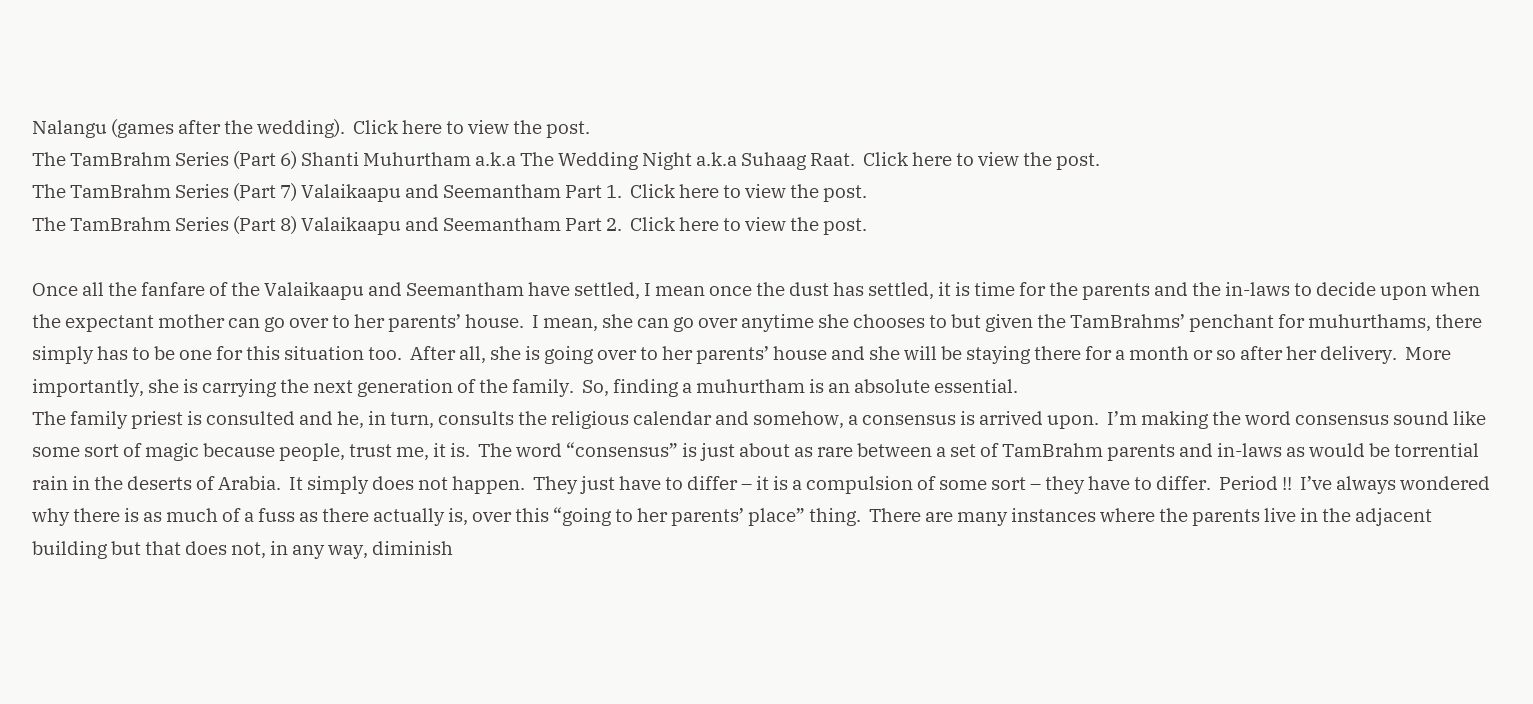Nalangu (games after the wedding).  Click here to view the post.
The TamBrahm Series (Part 6) Shanti Muhurtham a.k.a The Wedding Night a.k.a Suhaag Raat.  Click here to view the post.
The TamBrahm Series (Part 7) Valaikaapu and Seemantham Part 1.  Click here to view the post.
The TamBrahm Series (Part 8) Valaikaapu and Seemantham Part 2.  Click here to view the post.

Once all the fanfare of the Valaikaapu and Seemantham have settled, I mean once the dust has settled, it is time for the parents and the in-laws to decide upon when the expectant mother can go over to her parents’ house.  I mean, she can go over anytime she chooses to but given the TamBrahms’ penchant for muhurthams, there simply has to be one for this situation too.  After all, she is going over to her parents’ house and she will be staying there for a month or so after her delivery.  More importantly, she is carrying the next generation of the family.  So, finding a muhurtham is an absolute essential.
The family priest is consulted and he, in turn, consults the religious calendar and somehow, a consensus is arrived upon.  I’m making the word consensus sound like some sort of magic because people, trust me, it is.  The word “consensus” is just about as rare between a set of TamBrahm parents and in-laws as would be torrential rain in the deserts of Arabia.  It simply does not happen.  They just have to differ – it is a compulsion of some sort – they have to differ.  Period !!  I’ve always wondered why there is as much of a fuss as there actually is, over this “going to her parents’ place” thing.  There are many instances where the parents live in the adjacent building but that does not, in any way, diminish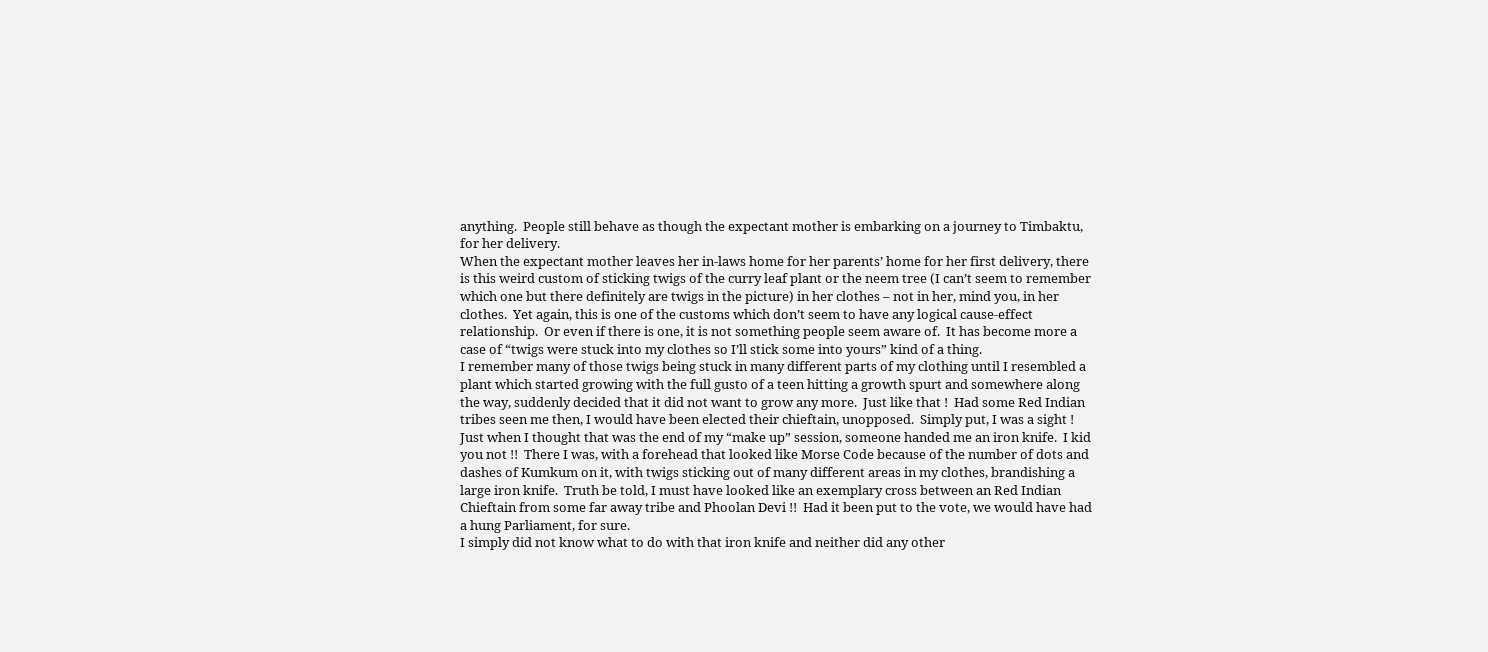anything.  People still behave as though the expectant mother is embarking on a journey to Timbaktu, for her delivery.
When the expectant mother leaves her in-laws home for her parents’ home for her first delivery, there is this weird custom of sticking twigs of the curry leaf plant or the neem tree (I can’t seem to remember which one but there definitely are twigs in the picture) in her clothes – not in her, mind you, in her clothes.  Yet again, this is one of the customs which don’t seem to have any logical cause-effect relationship.  Or even if there is one, it is not something people seem aware of.  It has become more a case of “twigs were stuck into my clothes so I’ll stick some into yours” kind of a thing.
I remember many of those twigs being stuck in many different parts of my clothing until I resembled a plant which started growing with the full gusto of a teen hitting a growth spurt and somewhere along the way, suddenly decided that it did not want to grow any more.  Just like that !  Had some Red Indian tribes seen me then, I would have been elected their chieftain, unopposed.  Simply put, I was a sight !  Just when I thought that was the end of my “make up” session, someone handed me an iron knife.  I kid you not !!  There I was, with a forehead that looked like Morse Code because of the number of dots and dashes of Kumkum on it, with twigs sticking out of many different areas in my clothes, brandishing a large iron knife.  Truth be told, I must have looked like an exemplary cross between an Red Indian Chieftain from some far away tribe and Phoolan Devi !!  Had it been put to the vote, we would have had a hung Parliament, for sure.
I simply did not know what to do with that iron knife and neither did any other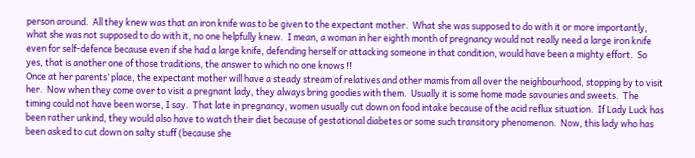person around.  All they knew was that an iron knife was to be given to the expectant mother.  What she was supposed to do with it or more importantly, what she was not supposed to do with it, no one helpfully knew.  I mean, a woman in her eighth month of pregnancy would not really need a large iron knife even for self-defence because even if she had a large knife, defending herself or attacking someone in that condition, would have been a mighty effort.  So yes, that is another one of those traditions, the answer to which no one knows !!
Once at her parents’ place, the expectant mother will have a steady stream of relatives and other mamis from all over the neighbourhood, stopping by to visit her.  Now when they come over to visit a pregnant lady, they always bring goodies with them.  Usually it is some home made savouries and sweets.  The timing could not have been worse, I say.  That late in pregnancy, women usually cut down on food intake because of the acid reflux situation.  If Lady Luck has been rather unkind, they would also have to watch their diet because of gestational diabetes or some such transitory phenomenon.  Now, this lady who has been asked to cut down on salty stuff (because she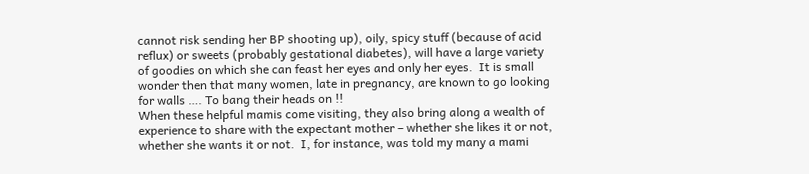cannot risk sending her BP shooting up), oily, spicy stuff (because of acid reflux) or sweets (probably gestational diabetes), will have a large variety of goodies on which she can feast her eyes and only her eyes.  It is small wonder then that many women, late in pregnancy, are known to go looking for walls …. To bang their heads on !!
When these helpful mamis come visiting, they also bring along a wealth of experience to share with the expectant mother – whether she likes it or not, whether she wants it or not.  I, for instance, was told my many a mami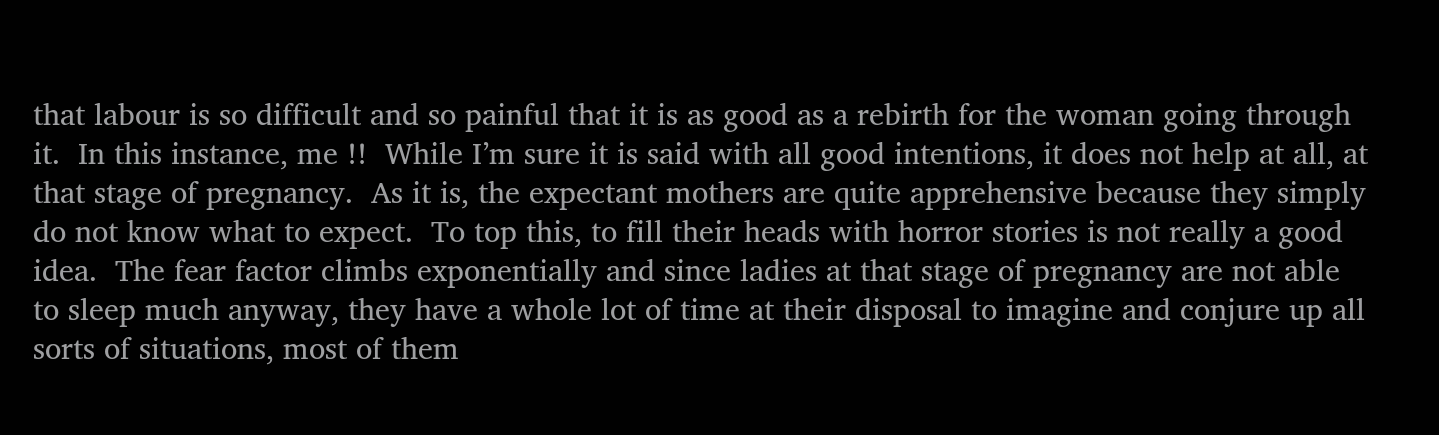that labour is so difficult and so painful that it is as good as a rebirth for the woman going through it.  In this instance, me !!  While I’m sure it is said with all good intentions, it does not help at all, at that stage of pregnancy.  As it is, the expectant mothers are quite apprehensive because they simply do not know what to expect.  To top this, to fill their heads with horror stories is not really a good idea.  The fear factor climbs exponentially and since ladies at that stage of pregnancy are not able to sleep much anyway, they have a whole lot of time at their disposal to imagine and conjure up all sorts of situations, most of them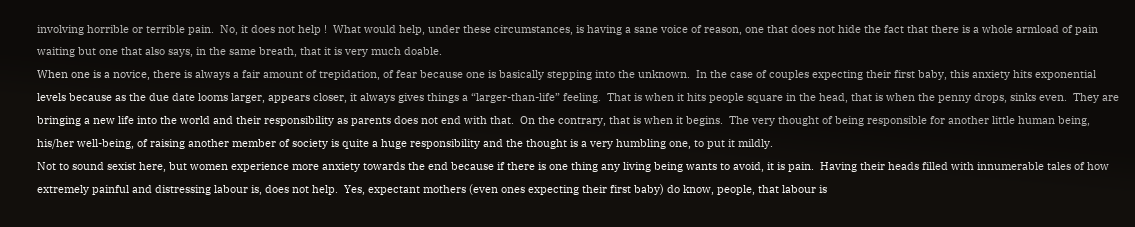involving horrible or terrible pain.  No, it does not help !  What would help, under these circumstances, is having a sane voice of reason, one that does not hide the fact that there is a whole armload of pain waiting but one that also says, in the same breath, that it is very much doable.
When one is a novice, there is always a fair amount of trepidation, of fear because one is basically stepping into the unknown.  In the case of couples expecting their first baby, this anxiety hits exponential levels because as the due date looms larger, appears closer, it always gives things a “larger-than-life” feeling.  That is when it hits people square in the head, that is when the penny drops, sinks even.  They are bringing a new life into the world and their responsibility as parents does not end with that.  On the contrary, that is when it begins.  The very thought of being responsible for another little human being, his/her well-being, of raising another member of society is quite a huge responsibility and the thought is a very humbling one, to put it mildly.
Not to sound sexist here, but women experience more anxiety towards the end because if there is one thing any living being wants to avoid, it is pain.  Having their heads filled with innumerable tales of how extremely painful and distressing labour is, does not help.  Yes, expectant mothers (even ones expecting their first baby) do know, people, that labour is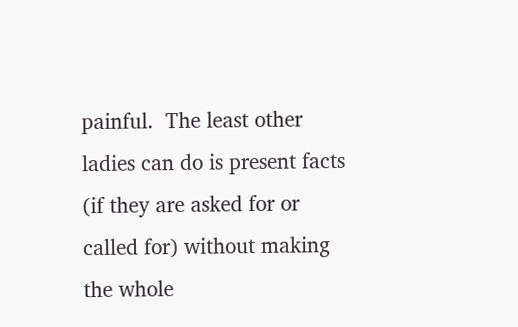painful.  The least other ladies can do is present facts (if they are asked for or called for) without making the whole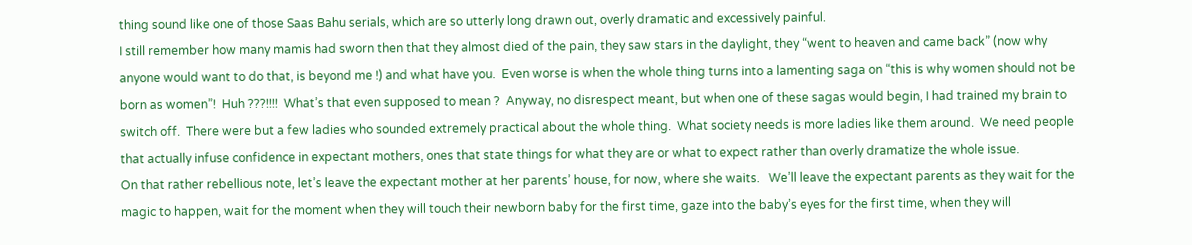thing sound like one of those Saas Bahu serials, which are so utterly long drawn out, overly dramatic and excessively painful.
I still remember how many mamis had sworn then that they almost died of the pain, they saw stars in the daylight, they “went to heaven and came back” (now why anyone would want to do that, is beyond me !) and what have you.  Even worse is when the whole thing turns into a lamenting saga on “this is why women should not be born as women”!  Huh ???!!!!  What’s that even supposed to mean ?  Anyway, no disrespect meant, but when one of these sagas would begin, I had trained my brain to switch off.  There were but a few ladies who sounded extremely practical about the whole thing.  What society needs is more ladies like them around.  We need people that actually infuse confidence in expectant mothers, ones that state things for what they are or what to expect rather than overly dramatize the whole issue.
On that rather rebellious note, let’s leave the expectant mother at her parents’ house, for now, where she waits.   We’ll leave the expectant parents as they wait for the magic to happen, wait for the moment when they will touch their newborn baby for the first time, gaze into the baby’s eyes for the first time, when they will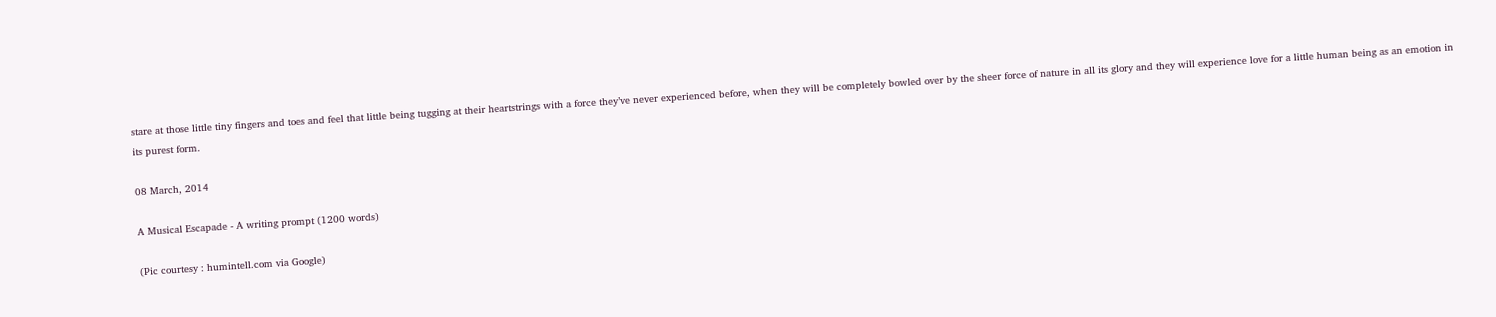stare at those little tiny fingers and toes and feel that little being tugging at their heartstrings with a force they’ve never experienced before, when they will be completely bowled over by the sheer force of nature in all its glory and they will experience love for a little human being as an emotion in its purest form.

08 March, 2014

A Musical Escapade - A writing prompt (1200 words)

(Pic courtesy : humintell.com via Google)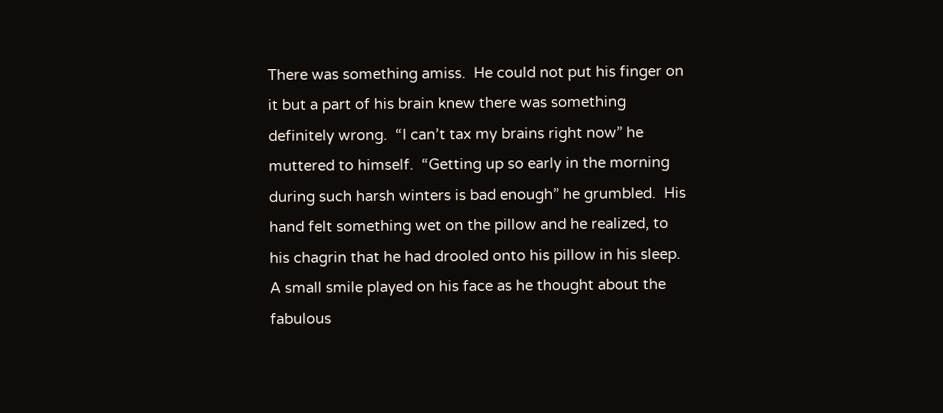There was something amiss.  He could not put his finger on it but a part of his brain knew there was something definitely wrong.  “I can’t tax my brains right now” he muttered to himself.  “Getting up so early in the morning during such harsh winters is bad enough” he grumbled.  His hand felt something wet on the pillow and he realized, to his chagrin that he had drooled onto his pillow in his sleep.  A small smile played on his face as he thought about the fabulous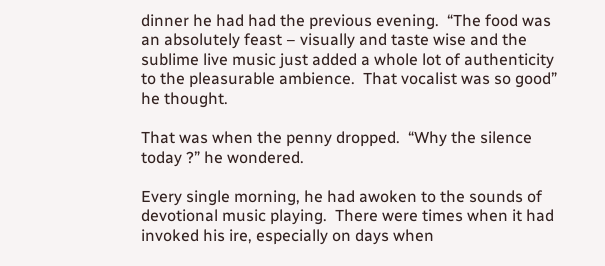dinner he had had the previous evening.  “The food was an absolutely feast – visually and taste wise and the sublime live music just added a whole lot of authenticity to the pleasurable ambience.  That vocalist was so good” he thought.

That was when the penny dropped.  “Why the silence today ?” he wondered.

Every single morning, he had awoken to the sounds of devotional music playing.  There were times when it had invoked his ire, especially on days when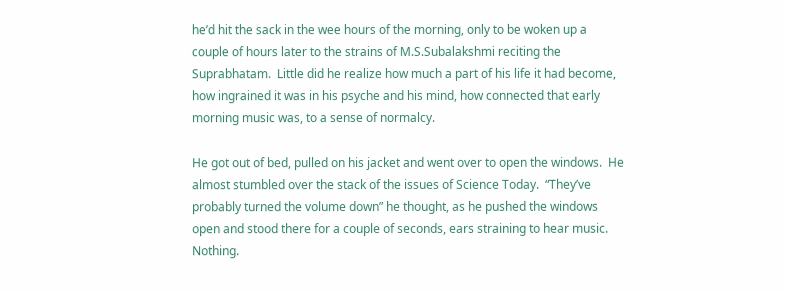he’d hit the sack in the wee hours of the morning, only to be woken up a couple of hours later to the strains of M.S.Subalakshmi reciting the Suprabhatam.  Little did he realize how much a part of his life it had become, how ingrained it was in his psyche and his mind, how connected that early morning music was, to a sense of normalcy.

He got out of bed, pulled on his jacket and went over to open the windows.  He almost stumbled over the stack of the issues of Science Today.  “They’ve probably turned the volume down” he thought, as he pushed the windows open and stood there for a couple of seconds, ears straining to hear music.  Nothing.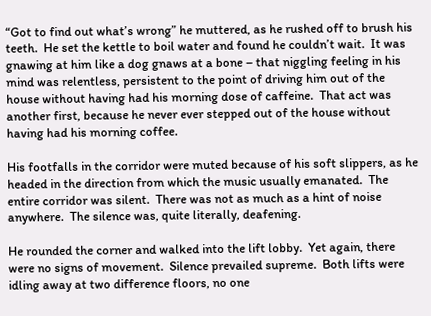“Got to find out what’s wrong” he muttered, as he rushed off to brush his teeth.  He set the kettle to boil water and found he couldn’t wait.  It was gnawing at him like a dog gnaws at a bone – that niggling feeling in his mind was relentless, persistent to the point of driving him out of the house without having had his morning dose of caffeine.  That act was another first, because he never ever stepped out of the house without having had his morning coffee.

His footfalls in the corridor were muted because of his soft slippers, as he headed in the direction from which the music usually emanated.  The entire corridor was silent.  There was not as much as a hint of noise anywhere.  The silence was, quite literally, deafening.

He rounded the corner and walked into the lift lobby.  Yet again, there were no signs of movement.  Silence prevailed supreme.  Both lifts were idling away at two difference floors, no one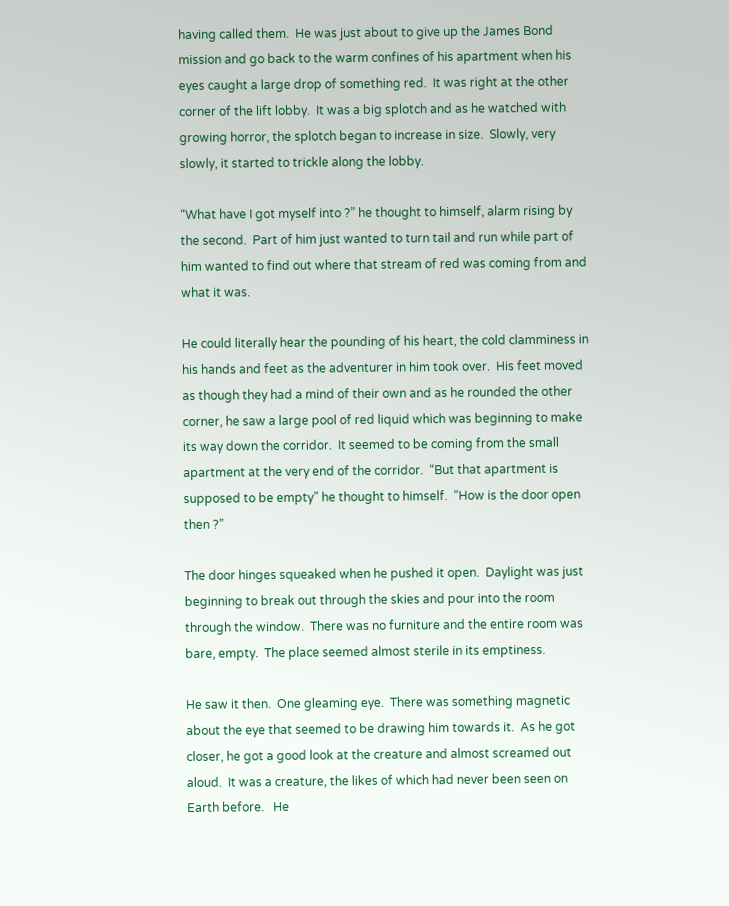having called them.  He was just about to give up the James Bond mission and go back to the warm confines of his apartment when his eyes caught a large drop of something red.  It was right at the other corner of the lift lobby.  It was a big splotch and as he watched with growing horror, the splotch began to increase in size.  Slowly, very slowly, it started to trickle along the lobby.

“What have I got myself into ?” he thought to himself, alarm rising by the second.  Part of him just wanted to turn tail and run while part of him wanted to find out where that stream of red was coming from and what it was.

He could literally hear the pounding of his heart, the cold clamminess in his hands and feet as the adventurer in him took over.  His feet moved as though they had a mind of their own and as he rounded the other corner, he saw a large pool of red liquid which was beginning to make its way down the corridor.  It seemed to be coming from the small apartment at the very end of the corridor.  “But that apartment is supposed to be empty” he thought to himself.  “How is the door open then ?”

The door hinges squeaked when he pushed it open.  Daylight was just beginning to break out through the skies and pour into the room through the window.  There was no furniture and the entire room was bare, empty.  The place seemed almost sterile in its emptiness.

He saw it then.  One gleaming eye.  There was something magnetic about the eye that seemed to be drawing him towards it.  As he got closer, he got a good look at the creature and almost screamed out aloud.  It was a creature, the likes of which had never been seen on Earth before.   He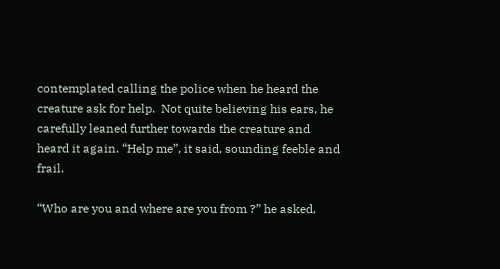contemplated calling the police when he heard the creature ask for help.  Not quite believing his ears, he carefully leaned further towards the creature and  heard it again. “Help me”, it said, sounding feeble and frail.

“Who are you and where are you from ?” he asked,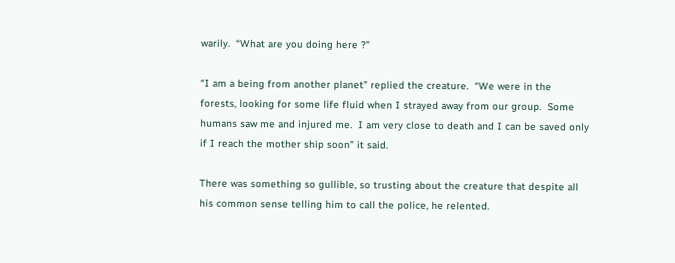warily.  “What are you doing here ?”

“I am a being from another planet” replied the creature.  “We were in the forests, looking for some life fluid when I strayed away from our group.  Some humans saw me and injured me.  I am very close to death and I can be saved only if I reach the mother ship soon” it said.

There was something so gullible, so trusting about the creature that despite all his common sense telling him to call the police, he relented.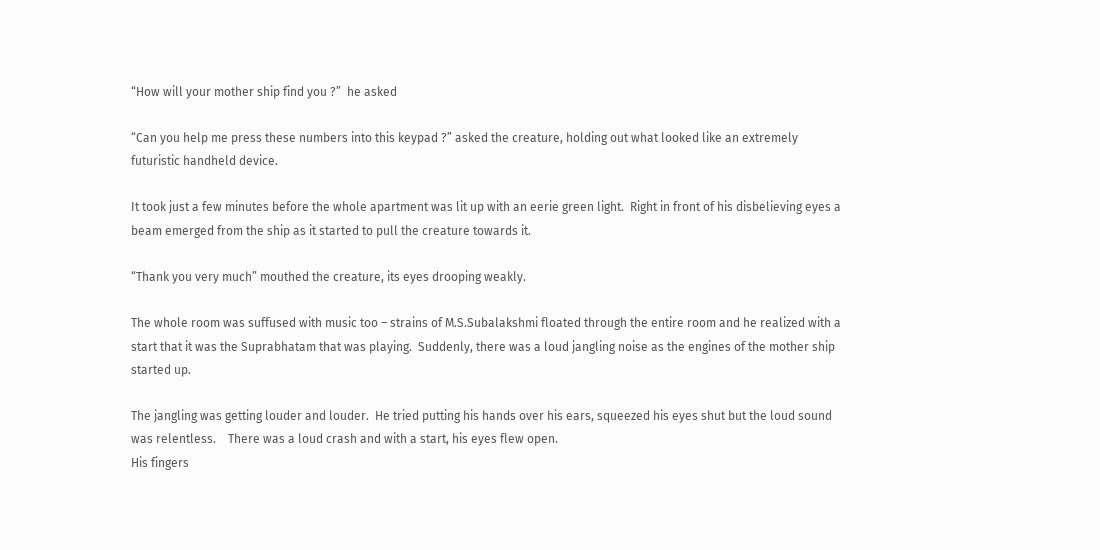“How will your mother ship find you ?”  he asked

“Can you help me press these numbers into this keypad ?” asked the creature, holding out what looked like an extremely futuristic handheld device.

It took just a few minutes before the whole apartment was lit up with an eerie green light.  Right in front of his disbelieving eyes a beam emerged from the ship as it started to pull the creature towards it.

“Thank you very much” mouthed the creature, its eyes drooping weakly.

The whole room was suffused with music too – strains of M.S.Subalakshmi floated through the entire room and he realized with a start that it was the Suprabhatam that was playing.  Suddenly, there was a loud jangling noise as the engines of the mother ship started up.

The jangling was getting louder and louder.  He tried putting his hands over his ears, squeezed his eyes shut but the loud sound was relentless.    There was a loud crash and with a start, his eyes flew open.
His fingers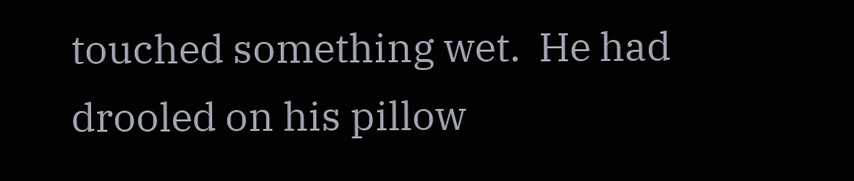touched something wet.  He had drooled on his pillow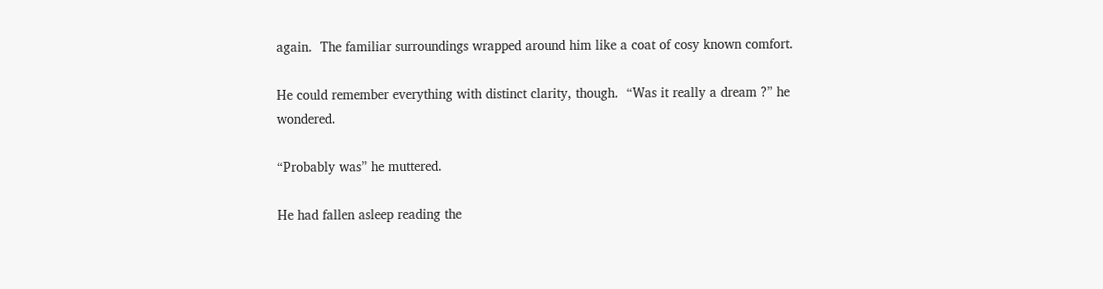again.  The familiar surroundings wrapped around him like a coat of cosy known comfort.

He could remember everything with distinct clarity, though.  “Was it really a dream ?” he wondered.

“Probably was” he muttered.

He had fallen asleep reading the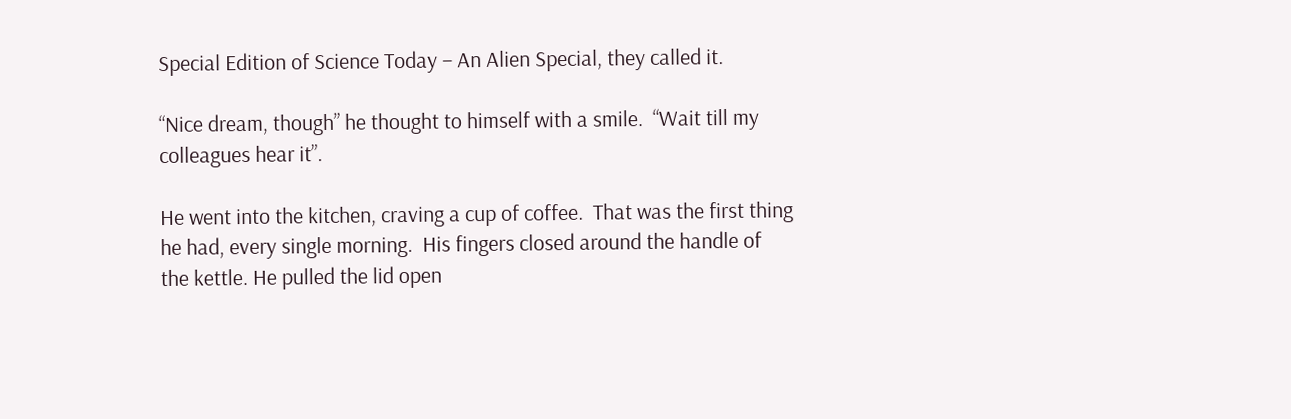Special Edition of Science Today – An Alien Special, they called it.

“Nice dream, though” he thought to himself with a smile.  “Wait till my colleagues hear it”.

He went into the kitchen, craving a cup of coffee.  That was the first thing he had, every single morning.  His fingers closed around the handle of the kettle. He pulled the lid open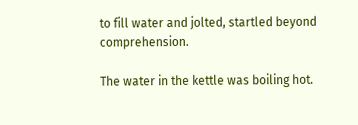to fill water and jolted, startled beyond comprehension.

The water in the kettle was boiling hot.